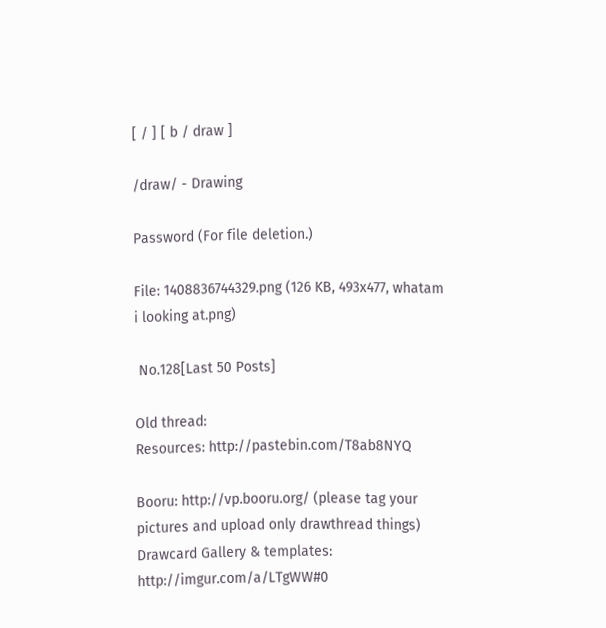[ / ] [ b / draw ]

/draw/ - Drawing

Password (For file deletion.)

File: 1408836744329.png (126 KB, 493x477, whatam i looking at.png)

 No.128[Last 50 Posts]

Old thread:
Resources: http://pastebin.com/T8ab8NYQ

Booru: http://vp.booru.org/ (please tag your pictures and upload only drawthread things)
Drawcard Gallery & templates: http://imgur.com/a/LTgWW#0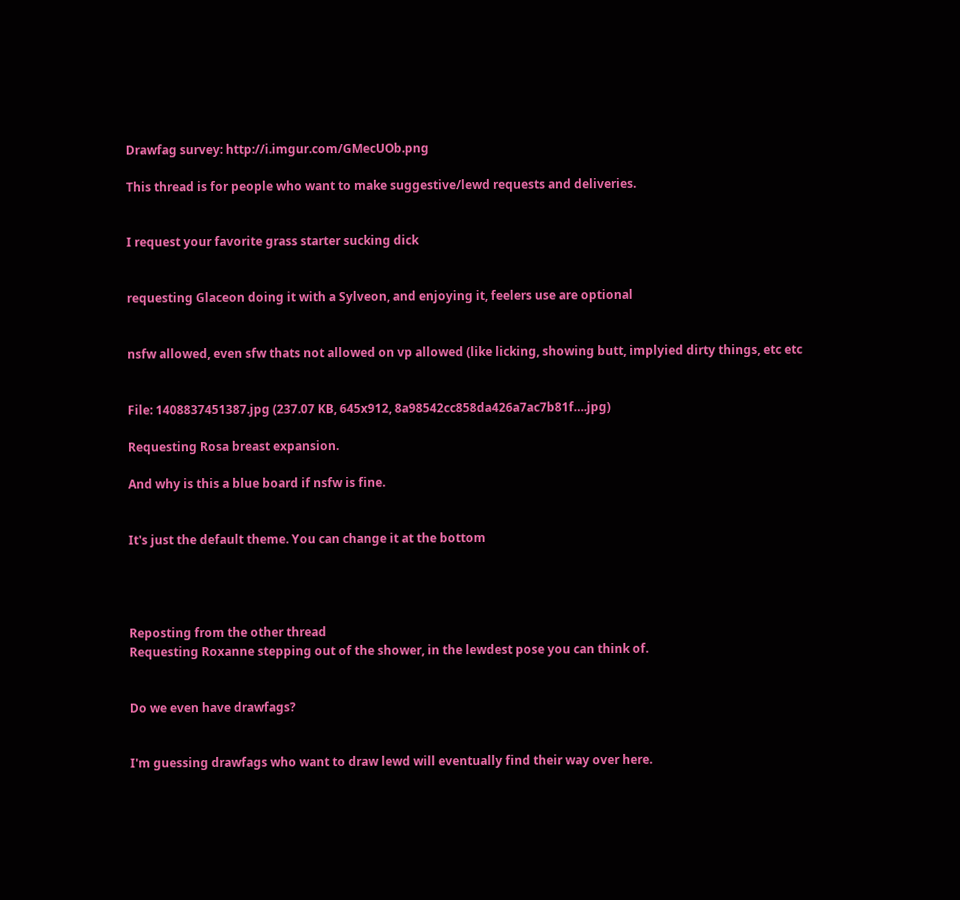Drawfag survey: http://i.imgur.com/GMecUOb.png

This thread is for people who want to make suggestive/lewd requests and deliveries.


I request your favorite grass starter sucking dick


requesting Glaceon doing it with a Sylveon, and enjoying it, feelers use are optional


nsfw allowed, even sfw thats not allowed on vp allowed (like licking, showing butt, implyied dirty things, etc etc


File: 1408837451387.jpg (237.07 KB, 645x912, 8a98542cc858da426a7ac7b81f….jpg)

Requesting Rosa breast expansion.

And why is this a blue board if nsfw is fine.


It's just the default theme. You can change it at the bottom




Reposting from the other thread
Requesting Roxanne stepping out of the shower, in the lewdest pose you can think of.


Do we even have drawfags?


I'm guessing drawfags who want to draw lewd will eventually find their way over here.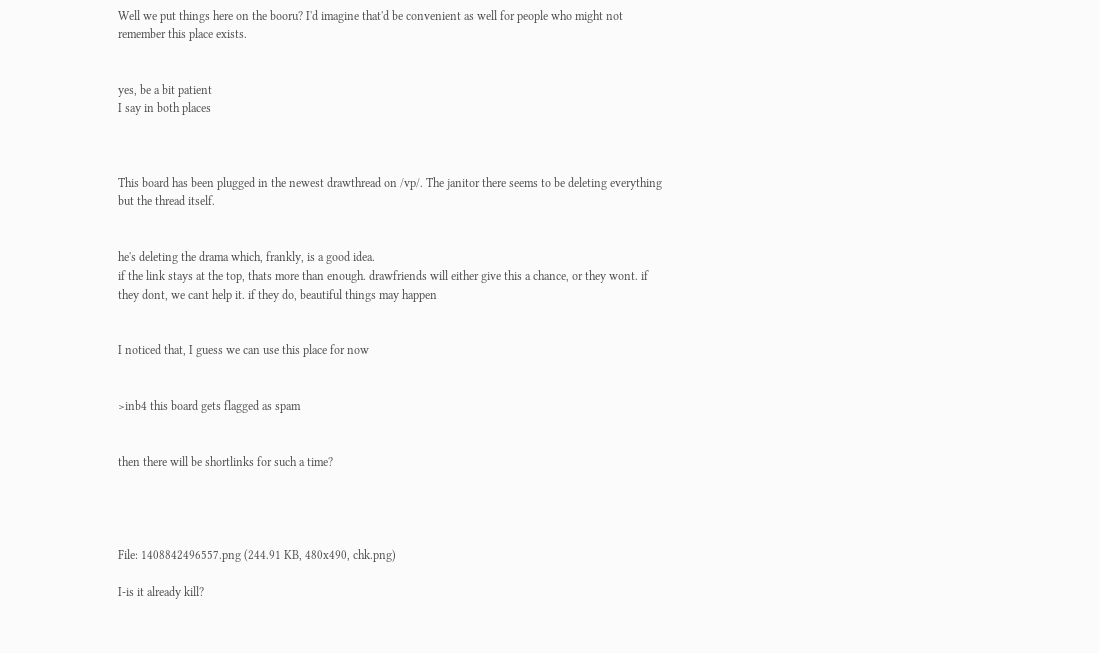Well we put things here on the booru? I'd imagine that'd be convenient as well for people who might not remember this place exists.


yes, be a bit patient
I say in both places



This board has been plugged in the newest drawthread on /vp/. The janitor there seems to be deleting everything but the thread itself.


he's deleting the drama which, frankly, is a good idea.
if the link stays at the top, thats more than enough. drawfriends will either give this a chance, or they wont. if they dont, we cant help it. if they do, beautiful things may happen


I noticed that, I guess we can use this place for now


>inb4 this board gets flagged as spam


then there will be shortlinks for such a time?




File: 1408842496557.png (244.91 KB, 480x490, chk.png)

I-is it already kill?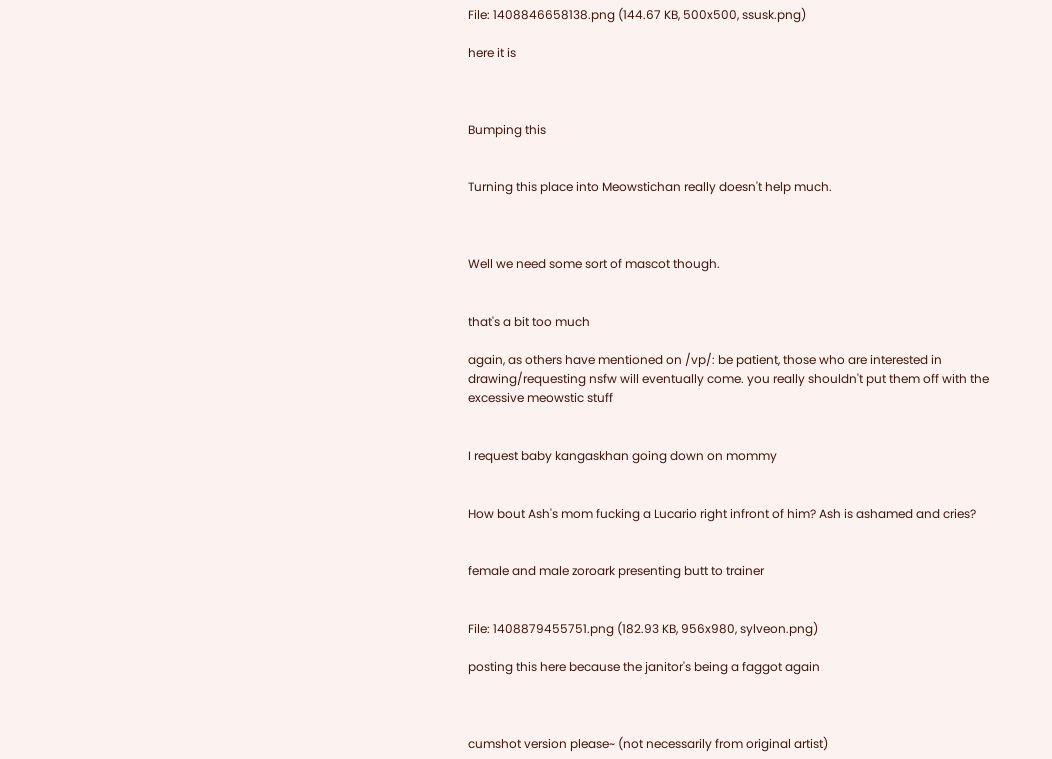File: 1408846658138.png (144.67 KB, 500x500, ssusk.png)

here it is



Bumping this


Turning this place into Meowstichan really doesn't help much.



Well we need some sort of mascot though.


that's a bit too much

again, as others have mentioned on /vp/: be patient, those who are interested in drawing/requesting nsfw will eventually come. you really shouldn't put them off with the excessive meowstic stuff


I request baby kangaskhan going down on mommy


How bout Ash's mom fucking a Lucario right infront of him? Ash is ashamed and cries?


female and male zoroark presenting butt to trainer


File: 1408879455751.png (182.93 KB, 956x980, sylveon.png)

posting this here because the janitor's being a faggot again



cumshot version please~ (not necessarily from original artist)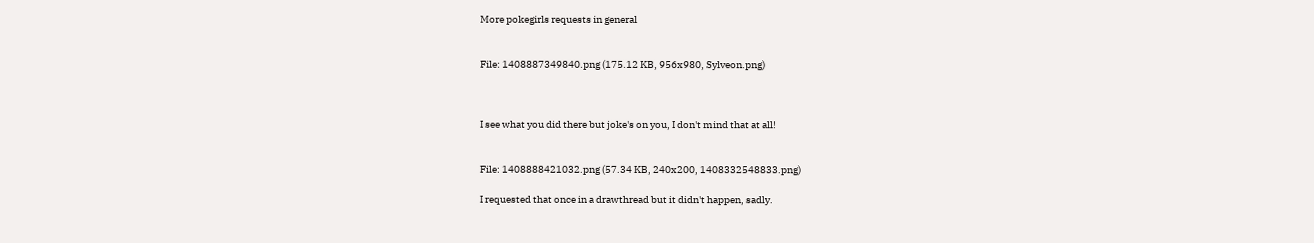More pokegirls requests in general


File: 1408887349840.png (175.12 KB, 956x980, Sylveon.png)



I see what you did there but joke's on you, I don't mind that at all!


File: 1408888421032.png (57.34 KB, 240x200, 1408332548833.png)

I requested that once in a drawthread but it didn't happen, sadly.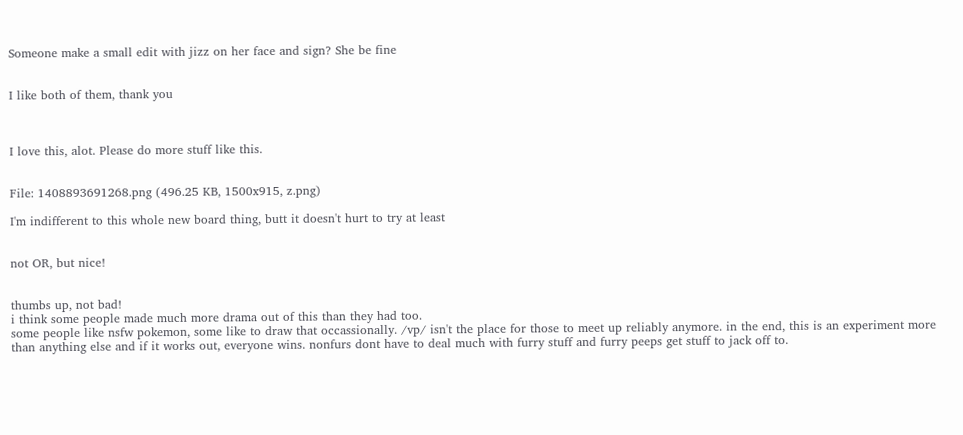Someone make a small edit with jizz on her face and sign? She be fine


I like both of them, thank you



I love this, alot. Please do more stuff like this.


File: 1408893691268.png (496.25 KB, 1500x915, z.png)

I'm indifferent to this whole new board thing, butt it doesn't hurt to try at least


not OR, but nice!


thumbs up, not bad!
i think some people made much more drama out of this than they had too.
some people like nsfw pokemon, some like to draw that occassionally. /vp/ isn't the place for those to meet up reliably anymore. in the end, this is an experiment more than anything else and if it works out, everyone wins. nonfurs dont have to deal much with furry stuff and furry peeps get stuff to jack off to.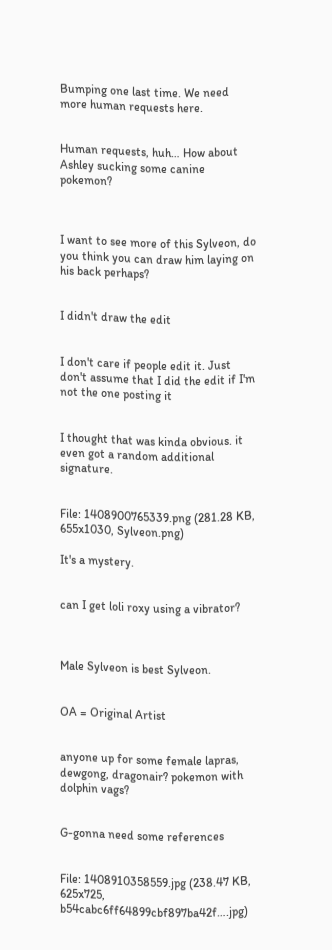Bumping one last time. We need more human requests here.


Human requests, huh… How about Ashley sucking some canine pokemon?



I want to see more of this Sylveon, do you think you can draw him laying on his back perhaps?


I didn't draw the edit


I don't care if people edit it. Just don't assume that I did the edit if I'm not the one posting it


I thought that was kinda obvious. it even got a random additional signature.


File: 1408900765339.png (281.28 KB, 655x1030, Sylveon.png)

It's a mystery.


can I get loli roxy using a vibrator?



Male Sylveon is best Sylveon.


OA = Original Artist


anyone up for some female lapras, dewgong, dragonair? pokemon with dolphin vags?


G-gonna need some references


File: 1408910358559.jpg (238.47 KB, 625x725, b54cabc6ff64899cbf897ba42f….jpg)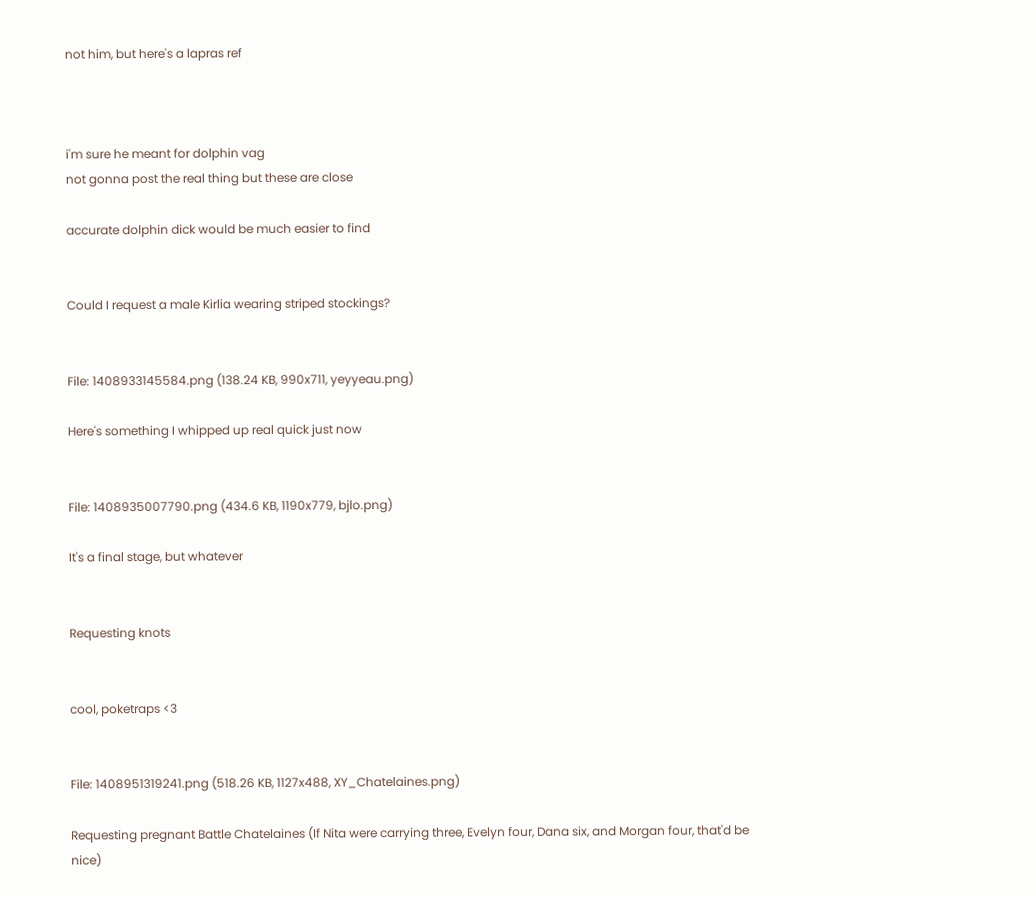not him, but here's a lapras ref



i'm sure he meant for dolphin vag
not gonna post the real thing but these are close

accurate dolphin dick would be much easier to find


Could I request a male Kirlia wearing striped stockings?


File: 1408933145584.png (138.24 KB, 990x711, yeyyeau.png)

Here's something I whipped up real quick just now


File: 1408935007790.png (434.6 KB, 1190x779, bjlo.png)

It's a final stage, but whatever


Requesting knots


cool, poketraps <3


File: 1408951319241.png (518.26 KB, 1127x488, XY_Chatelaines.png)

Requesting pregnant Battle Chatelaines (If Nita were carrying three, Evelyn four, Dana six, and Morgan four, that'd be nice)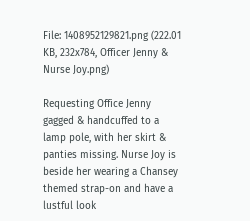File: 1408952129821.png (222.01 KB, 232x784, Officer Jenny & Nurse Joy.png)

Requesting Office Jenny gagged & handcuffed to a lamp pole, with her skirt & panties missing. Nurse Joy is beside her wearing a Chansey themed strap-on and have a lustful look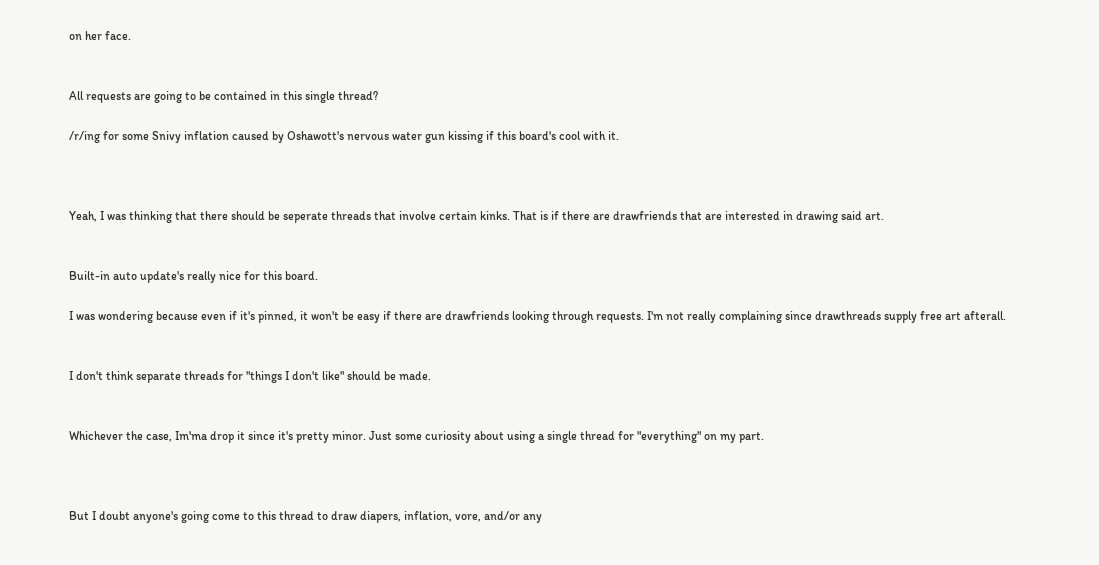on her face.


All requests are going to be contained in this single thread?

/r/ing for some Snivy inflation caused by Oshawott's nervous water gun kissing if this board's cool with it.



Yeah, I was thinking that there should be seperate threads that involve certain kinks. That is if there are drawfriends that are interested in drawing said art.


Built-in auto update's really nice for this board.

I was wondering because even if it's pinned, it won't be easy if there are drawfriends looking through requests. I'm not really complaining since drawthreads supply free art afterall.


I don't think separate threads for "things I don't like" should be made.


Whichever the case, Im'ma drop it since it's pretty minor. Just some curiosity about using a single thread for "everything" on my part.



But I doubt anyone's going come to this thread to draw diapers, inflation, vore, and/or any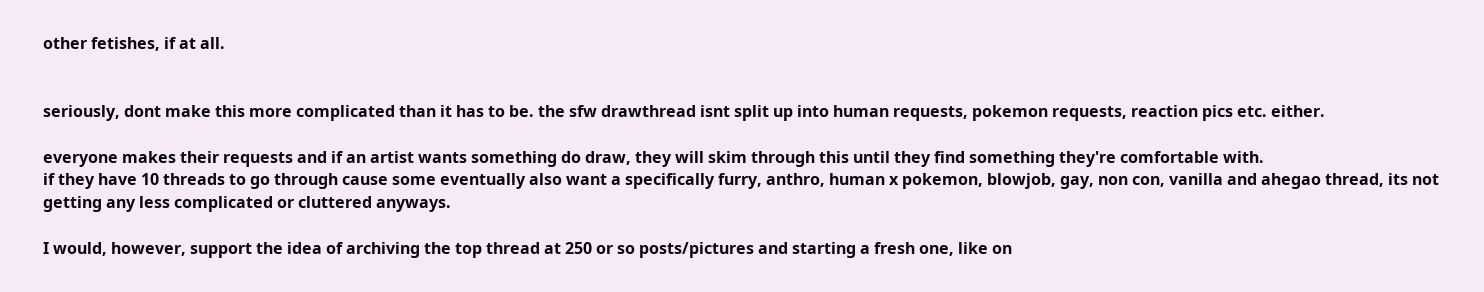other fetishes, if at all.


seriously, dont make this more complicated than it has to be. the sfw drawthread isnt split up into human requests, pokemon requests, reaction pics etc. either.

everyone makes their requests and if an artist wants something do draw, they will skim through this until they find something they're comfortable with.
if they have 10 threads to go through cause some eventually also want a specifically furry, anthro, human x pokemon, blowjob, gay, non con, vanilla and ahegao thread, its not getting any less complicated or cluttered anyways.

I would, however, support the idea of archiving the top thread at 250 or so posts/pictures and starting a fresh one, like on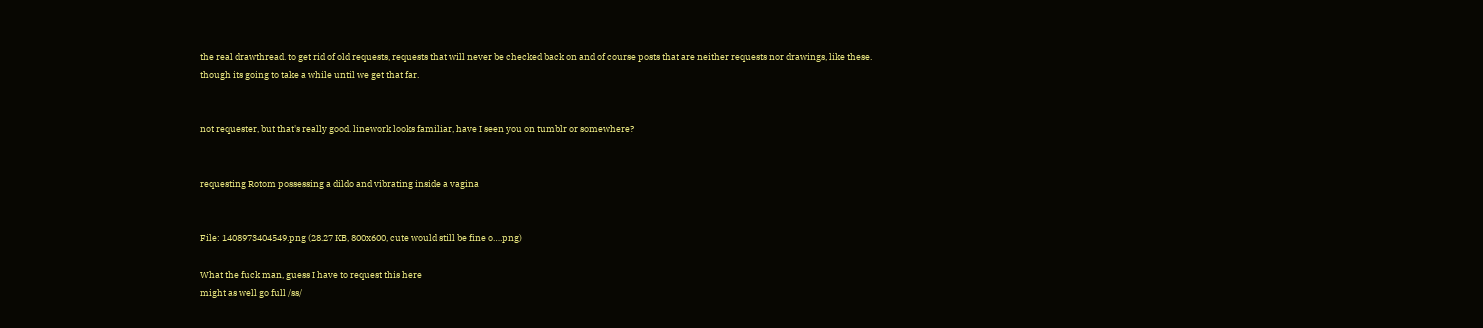the real drawthread. to get rid of old requests, requests that will never be checked back on and of course posts that are neither requests nor drawings, like these.
though its going to take a while until we get that far.


not requester, but that's really good. linework looks familiar, have I seen you on tumblr or somewhere?


requesting Rotom possessing a dildo and vibrating inside a vagina


File: 1408973404549.png (28.27 KB, 800x600, cute would still be fine o….png)

What the fuck man, guess I have to request this here
might as well go full /ss/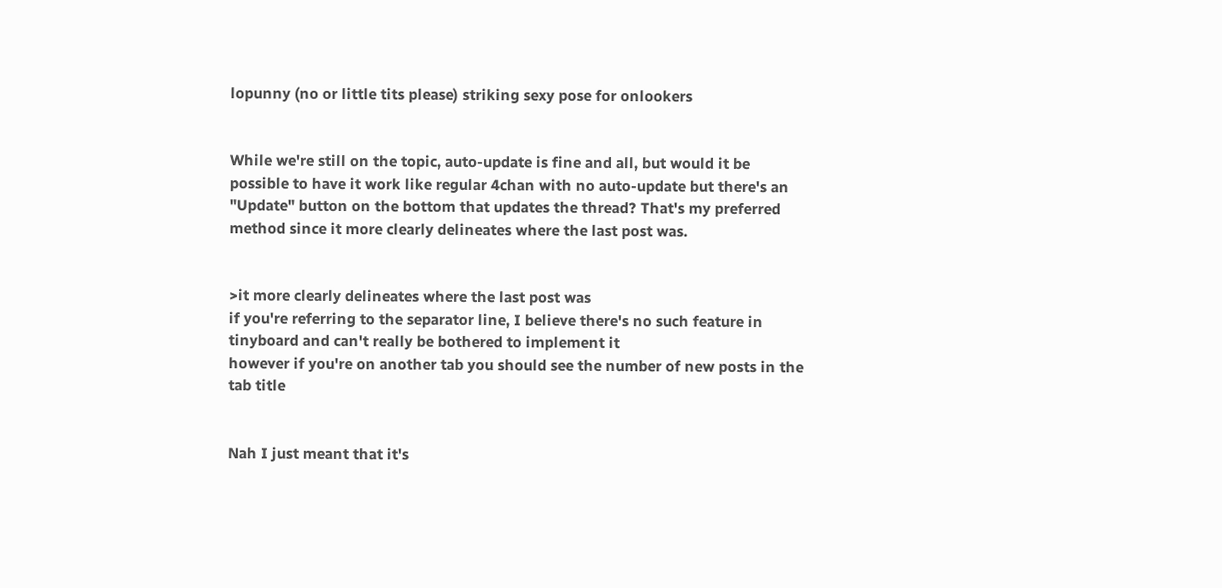lopunny (no or little tits please) striking sexy pose for onlookers


While we're still on the topic, auto-update is fine and all, but would it be possible to have it work like regular 4chan with no auto-update but there's an "Update" button on the bottom that updates the thread? That's my preferred method since it more clearly delineates where the last post was.


>it more clearly delineates where the last post was
if you're referring to the separator line, I believe there's no such feature in tinyboard and can't really be bothered to implement it
however if you're on another tab you should see the number of new posts in the tab title


Nah I just meant that it's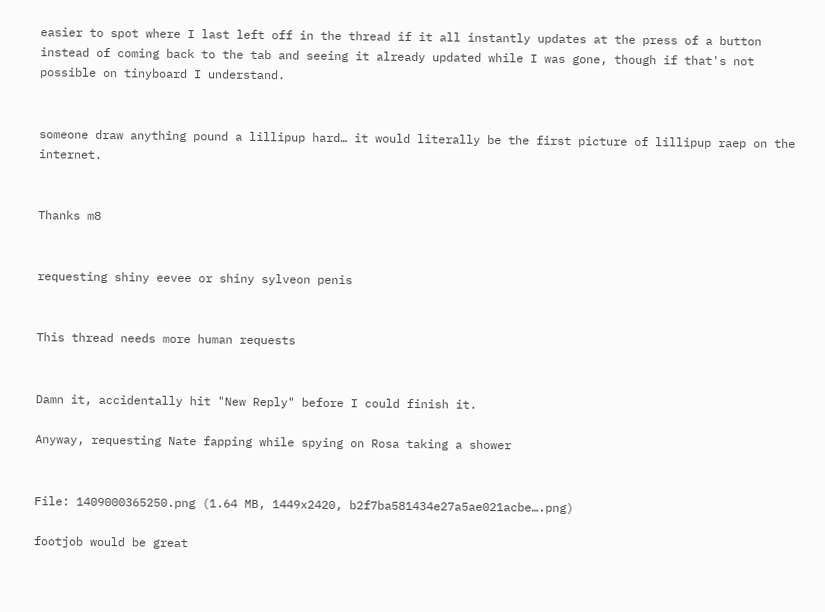easier to spot where I last left off in the thread if it all instantly updates at the press of a button instead of coming back to the tab and seeing it already updated while I was gone, though if that's not possible on tinyboard I understand.


someone draw anything pound a lillipup hard… it would literally be the first picture of lillipup raep on the internet.


Thanks m8


requesting shiny eevee or shiny sylveon penis


This thread needs more human requests


Damn it, accidentally hit "New Reply" before I could finish it.

Anyway, requesting Nate fapping while spying on Rosa taking a shower


File: 1409000365250.png (1.64 MB, 1449x2420, b2f7ba581434e27a5ae021acbe….png)

footjob would be great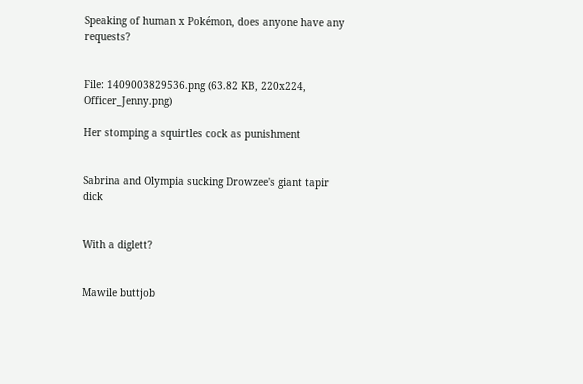Speaking of human x Pokémon, does anyone have any requests?


File: 1409003829536.png (63.82 KB, 220x224, Officer_Jenny.png)

Her stomping a squirtles cock as punishment


Sabrina and Olympia sucking Drowzee's giant tapir dick


With a diglett?


Mawile buttjob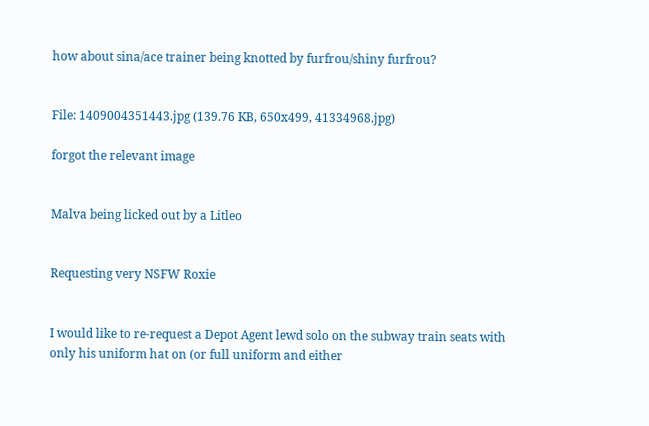how about sina/ace trainer being knotted by furfrou/shiny furfrou?


File: 1409004351443.jpg (139.76 KB, 650x499, 41334968.jpg)

forgot the relevant image


Malva being licked out by a Litleo


Requesting very NSFW Roxie


I would like to re-request a Depot Agent lewd solo on the subway train seats with only his uniform hat on (or full uniform and either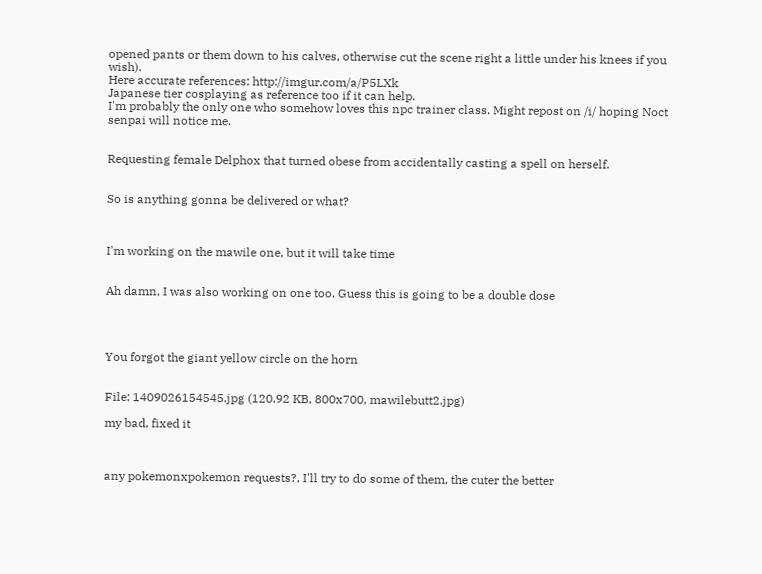opened pants or them down to his calves, otherwise cut the scene right a little under his knees if you wish).
Here accurate references: http://imgur.com/a/P5LXk
Japanese tier cosplaying as reference too if it can help.
I'm probably the only one who somehow loves this npc trainer class. Might repost on /i/ hoping Noct senpai will notice me.


Requesting female Delphox that turned obese from accidentally casting a spell on herself.


So is anything gonna be delivered or what?



I'm working on the mawile one, but it will take time


Ah damn, I was also working on one too. Guess this is going to be a double dose




You forgot the giant yellow circle on the horn


File: 1409026154545.jpg (120.92 KB, 800x700, mawilebutt2.jpg)

my bad, fixed it



any pokemonxpokemon requests?, I'll try to do some of them, the cuter the better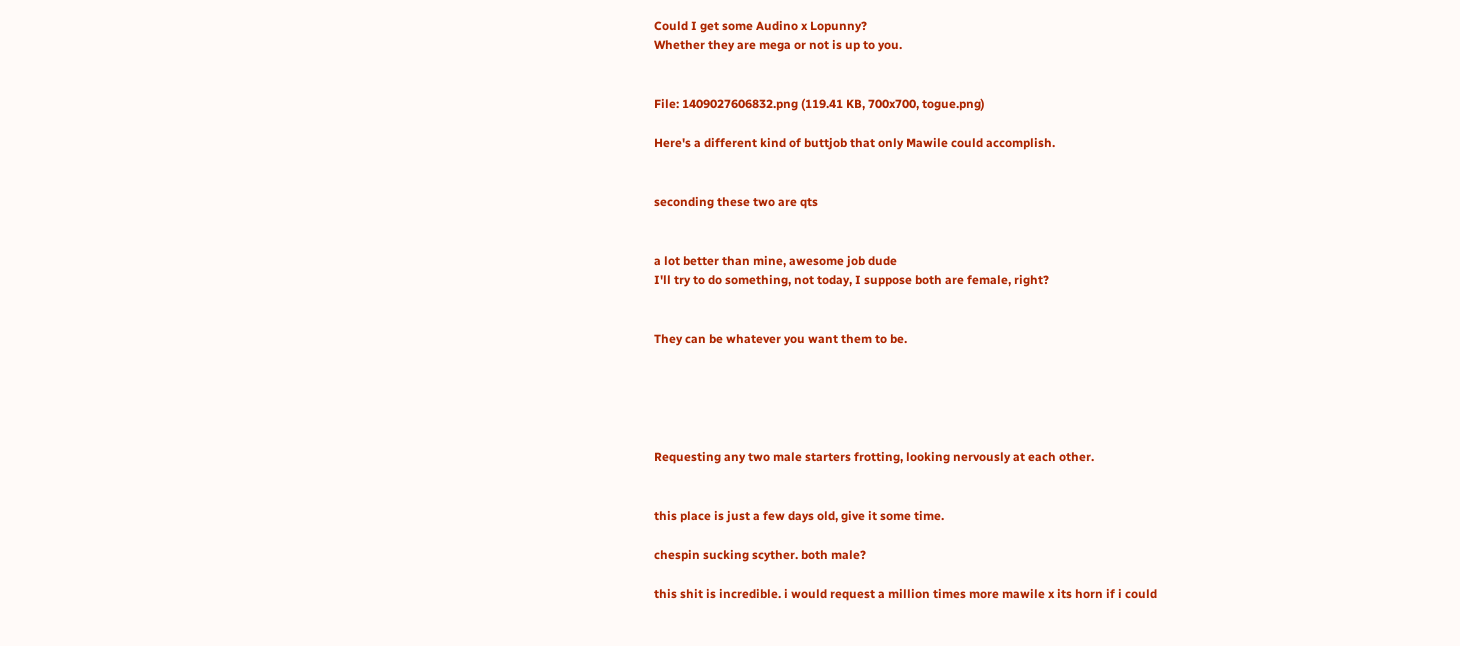Could I get some Audino x Lopunny?
Whether they are mega or not is up to you.


File: 1409027606832.png (119.41 KB, 700x700, togue.png)

Here's a different kind of buttjob that only Mawile could accomplish.


seconding these two are qts


a lot better than mine, awesome job dude
I'll try to do something, not today, I suppose both are female, right?


They can be whatever you want them to be.





Requesting any two male starters frotting, looking nervously at each other.


this place is just a few days old, give it some time.

chespin sucking scyther. both male?

this shit is incredible. i would request a million times more mawile x its horn if i could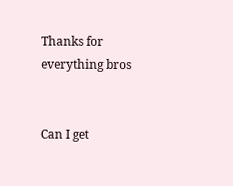Thanks for everything bros


Can I get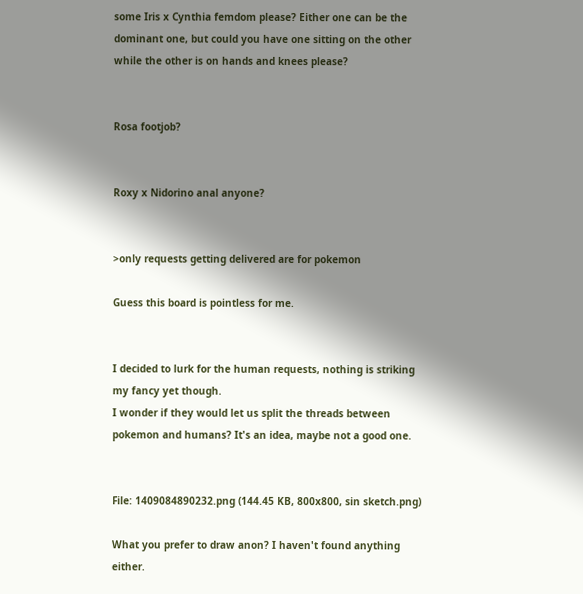some Iris x Cynthia femdom please? Either one can be the dominant one, but could you have one sitting on the other while the other is on hands and knees please?


Rosa footjob?


Roxy x Nidorino anal anyone?


>only requests getting delivered are for pokemon

Guess this board is pointless for me.


I decided to lurk for the human requests, nothing is striking my fancy yet though.
I wonder if they would let us split the threads between pokemon and humans? It's an idea, maybe not a good one.


File: 1409084890232.png (144.45 KB, 800x800, sin sketch.png)

What you prefer to draw anon? I haven't found anything either.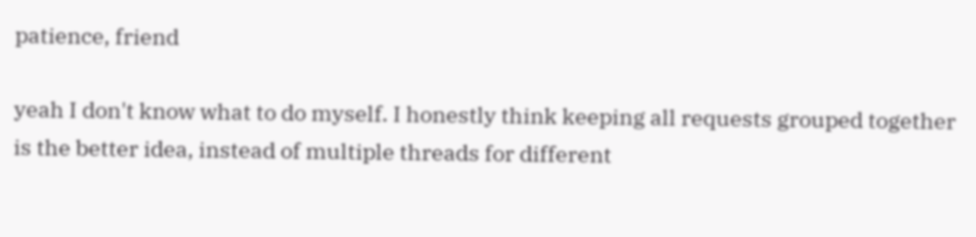patience, friend

yeah I don't know what to do myself. I honestly think keeping all requests grouped together is the better idea, instead of multiple threads for different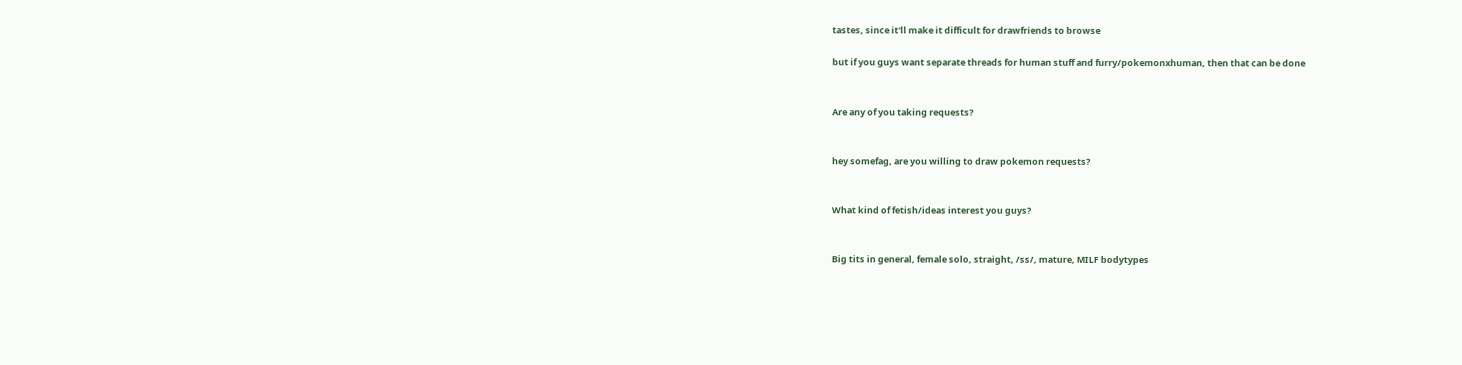tastes, since it'll make it difficult for drawfriends to browse

but if you guys want separate threads for human stuff and furry/pokemonxhuman, then that can be done


Are any of you taking requests?


hey somefag, are you willing to draw pokemon requests?


What kind of fetish/ideas interest you guys?


Big tits in general, female solo, straight, /ss/, mature, MILF bodytypes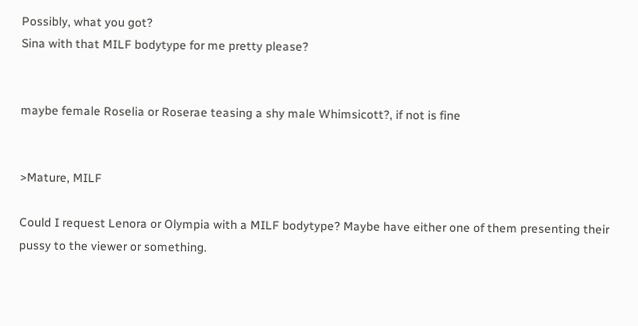Possibly, what you got?
Sina with that MILF bodytype for me pretty please?


maybe female Roselia or Roserae teasing a shy male Whimsicott?, if not is fine


>Mature, MILF

Could I request Lenora or Olympia with a MILF bodytype? Maybe have either one of them presenting their pussy to the viewer or something.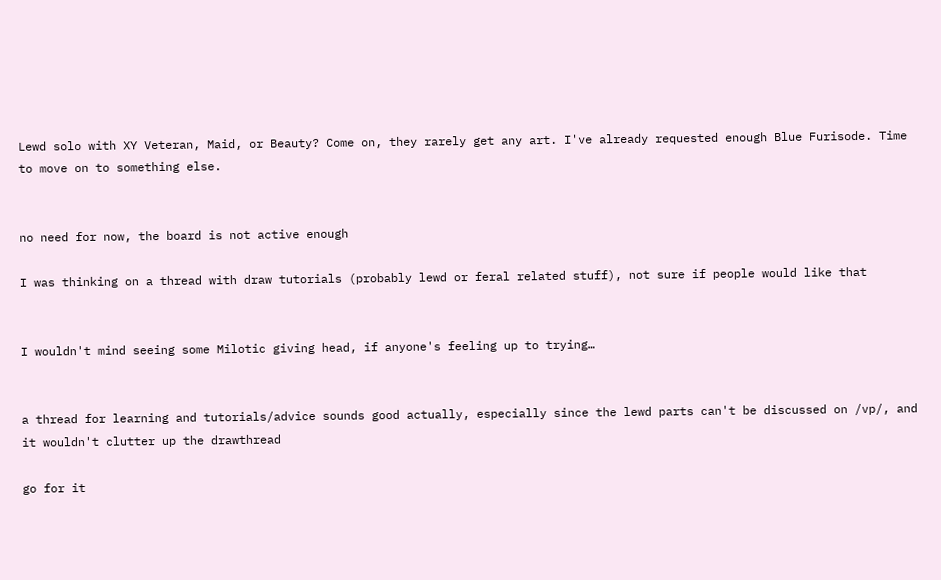Lewd solo with XY Veteran, Maid, or Beauty? Come on, they rarely get any art. I've already requested enough Blue Furisode. Time to move on to something else.


no need for now, the board is not active enough

I was thinking on a thread with draw tutorials (probably lewd or feral related stuff), not sure if people would like that


I wouldn't mind seeing some Milotic giving head, if anyone's feeling up to trying…


a thread for learning and tutorials/advice sounds good actually, especially since the lewd parts can't be discussed on /vp/, and it wouldn't clutter up the drawthread

go for it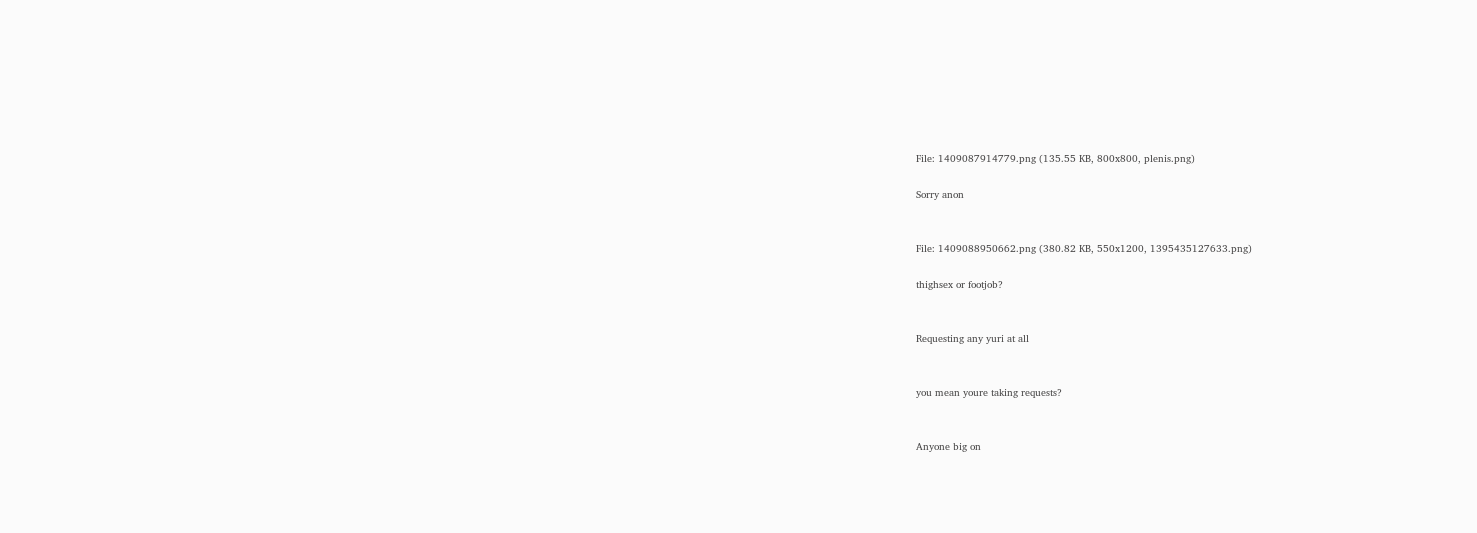File: 1409087914779.png (135.55 KB, 800x800, plenis.png)

Sorry anon


File: 1409088950662.png (380.82 KB, 550x1200, 1395435127633.png)

thighsex or footjob?


Requesting any yuri at all


you mean youre taking requests?


Anyone big on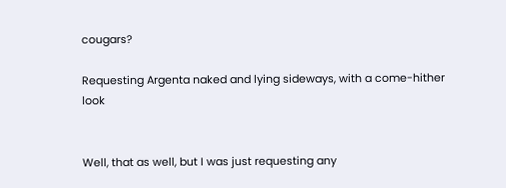cougars?

Requesting Argenta naked and lying sideways, with a come-hither look


Well, that as well, but I was just requesting any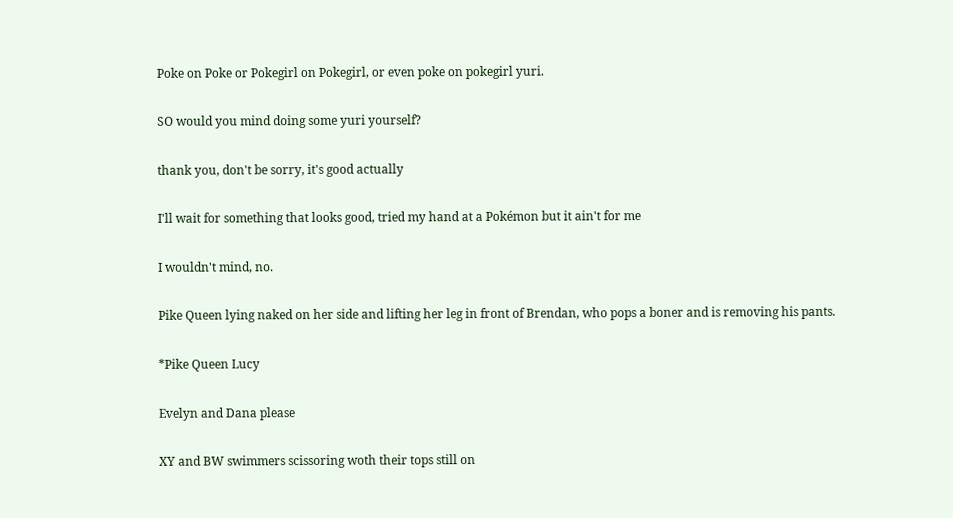Poke on Poke or Pokegirl on Pokegirl, or even poke on pokegirl yuri.


SO would you mind doing some yuri yourself?


thank you, don't be sorry, it's good actually


I'll wait for something that looks good, tried my hand at a Pokémon but it ain't for me


I wouldn't mind, no.


Pike Queen lying naked on her side and lifting her leg in front of Brendan, who pops a boner and is removing his pants.


*Pike Queen Lucy


Evelyn and Dana please


XY and BW swimmers scissoring woth their tops still on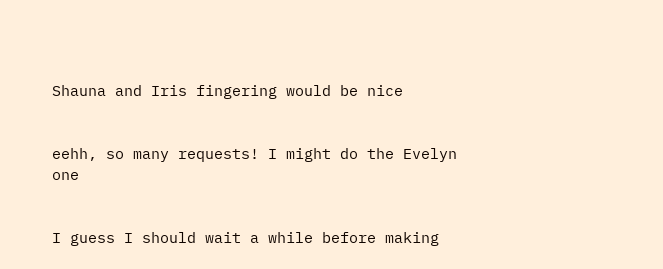Shauna and Iris fingering would be nice


eehh, so many requests! I might do the Evelyn one


I guess I should wait a while before making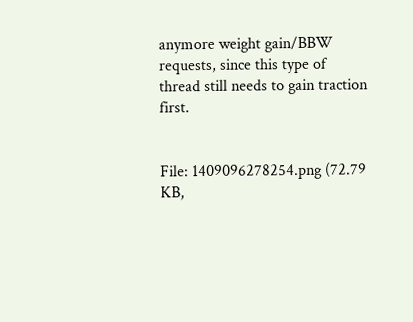anymore weight gain/BBW requests, since this type of thread still needs to gain traction first.


File: 1409096278254.png (72.79 KB,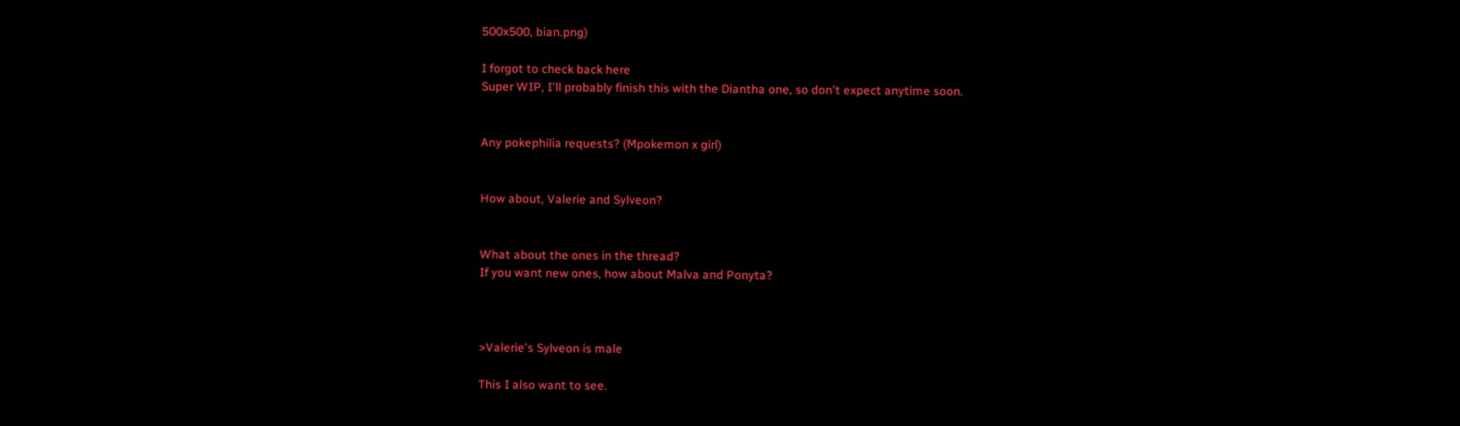500x500, bian.png)

I forgot to check back here
Super WIP, I'll probably finish this with the Diantha one, so don't expect anytime soon.


Any pokephilia requests? (Mpokemon x girl)


How about, Valerie and Sylveon?


What about the ones in the thread?
If you want new ones, how about Malva and Ponyta?



>Valerie's Sylveon is male

This I also want to see.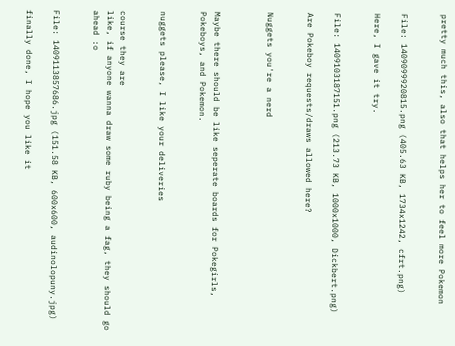pretty much this, also that helps her to feel more Pokemon


File: 1409099920815.png (405.63 KB, 1734x1242, cfrt.png)

Here, I gave it try.


File: 1409103187151.png (213.73 KB, 1000x1000, Dickbert.png)

Are Pokeboy requests/draws allowed here?


Nuggets you're a nerd



Maybe there should be like seperate boards for Pokegirls, Pokeboys, and Pokemon.


nuggets please, I like your deliveries


course they are
like, if anyone wanna draw some ruby being a fag, they should go ahead :o


File: 1409113857686.jpg (151.58 KB, 600x600, audinolopuny.jpg)

finally done, I hope you like it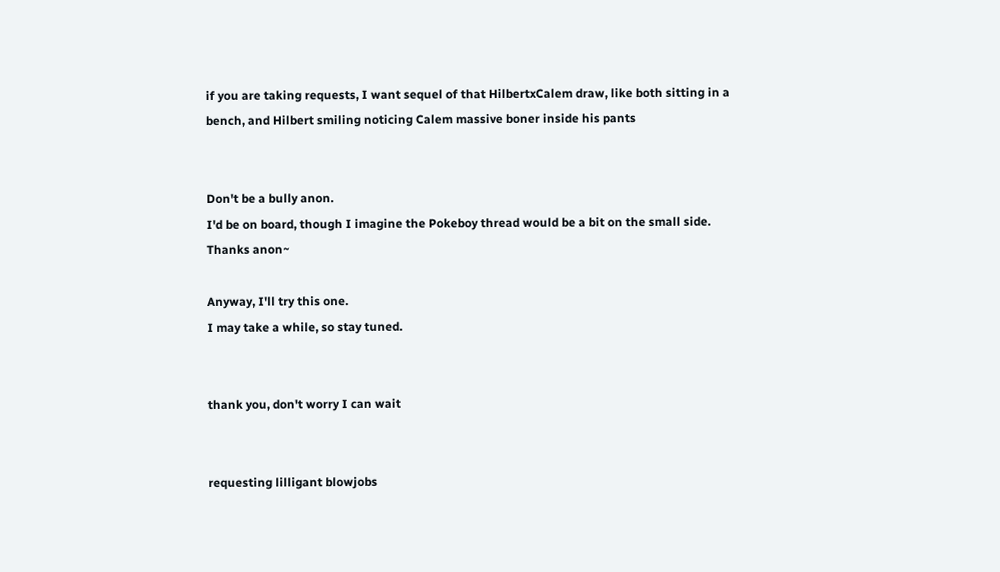if you are taking requests, I want sequel of that HilbertxCalem draw, like both sitting in a bench, and Hilbert smiling noticing Calem massive boner inside his pants


Don't be a bully anon.
I'd be on board, though I imagine the Pokeboy thread would be a bit on the small side.
Thanks anon~

Anyway, I'll try this one.
I may take a while, so stay tuned.


thank you, don't worry I can wait


requesting lilligant blowjobs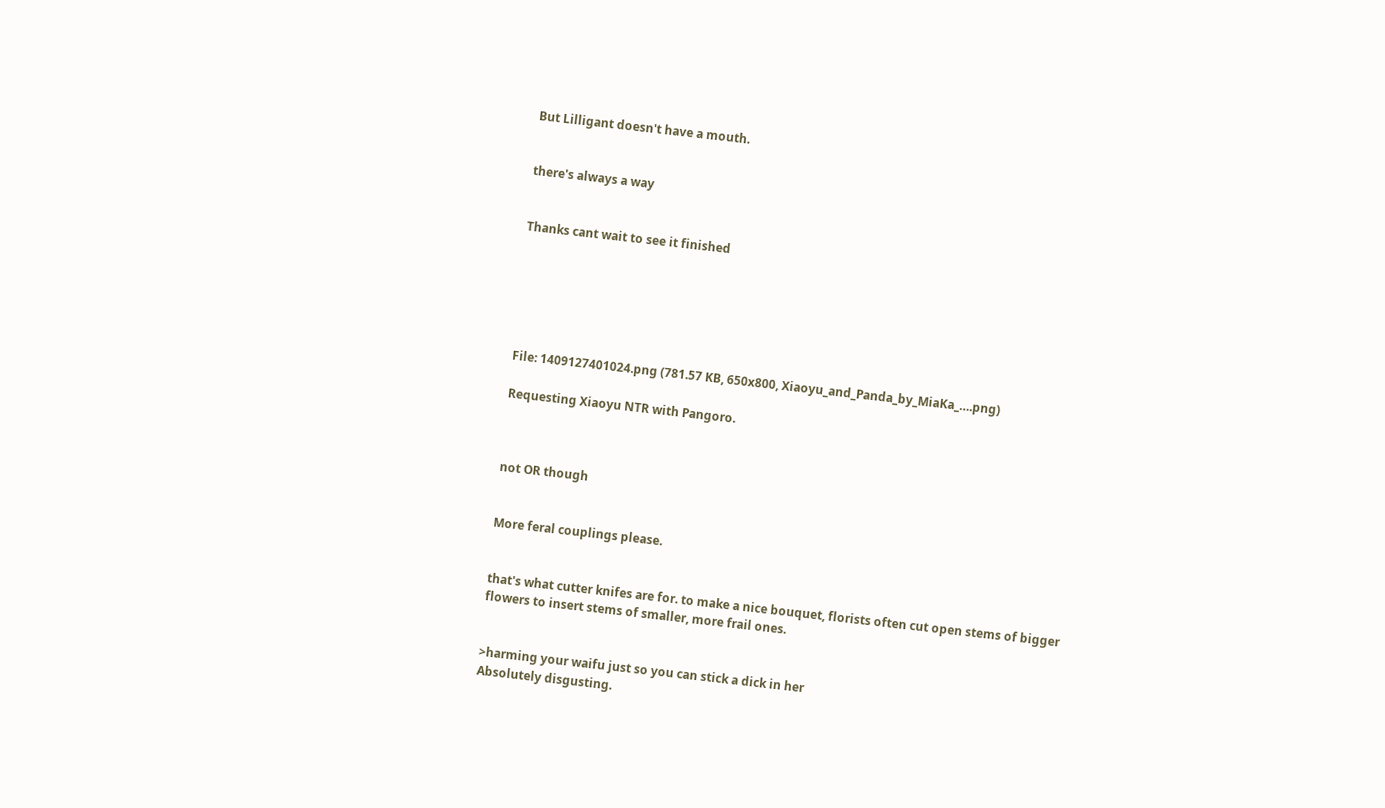But Lilligant doesn't have a mouth.


there's always a way


Thanks cant wait to see it finished






File: 1409127401024.png (781.57 KB, 650x800, Xiaoyu_and_Panda_by_MiaKa_….png)

Requesting Xiaoyu NTR with Pangoro.



not OR though


More feral couplings please.


that's what cutter knifes are for. to make a nice bouquet, florists often cut open stems of bigger flowers to insert stems of smaller, more frail ones.


>harming your waifu just so you can stick a dick in her
Absolutely disgusting.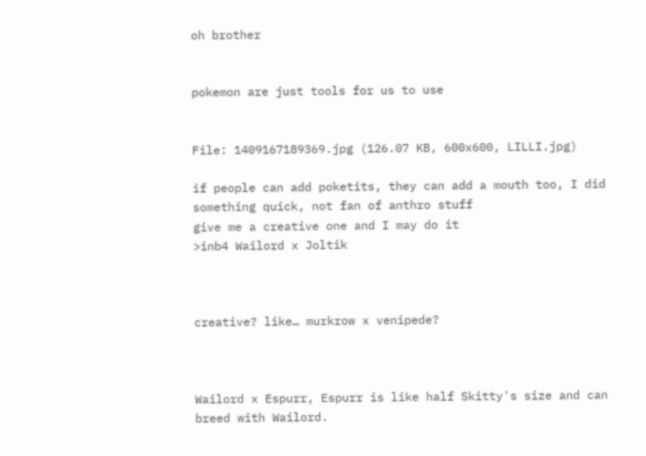oh brother


pokemon are just tools for us to use


File: 1409167189369.jpg (126.07 KB, 600x600, LILLI.jpg)

if people can add poketits, they can add a mouth too, I did something quick, not fan of anthro stuff
give me a creative one and I may do it
>inb4 Wailord x Joltik



creative? like… murkrow x venipede?



Wailord x Espurr, Espurr is like half Skitty's size and can breed with Wailord.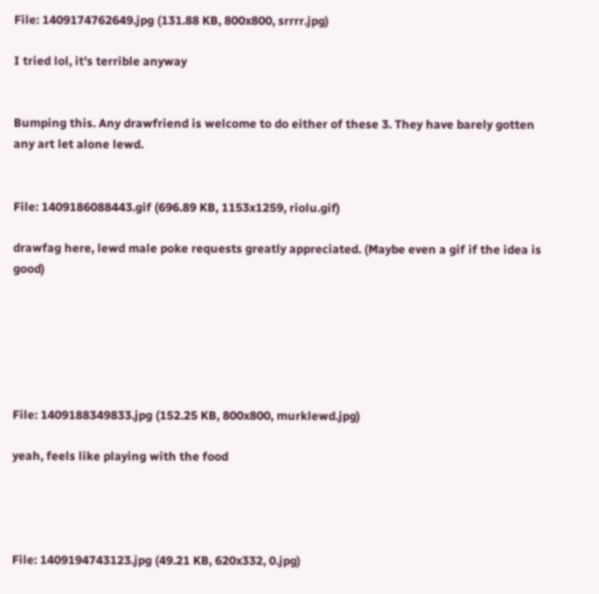File: 1409174762649.jpg (131.88 KB, 800x800, srrrr.jpg)

I tried lol, it's terrible anyway


Bumping this. Any drawfriend is welcome to do either of these 3. They have barely gotten any art let alone lewd.


File: 1409186088443.gif (696.89 KB, 1153x1259, riolu.gif)

drawfag here, lewd male poke requests greatly appreciated. (Maybe even a gif if the idea is good)






File: 1409188349833.jpg (152.25 KB, 800x800, murklewd.jpg)

yeah, feels like playing with the food




File: 1409194743123.jpg (49.21 KB, 620x332, 0.jpg)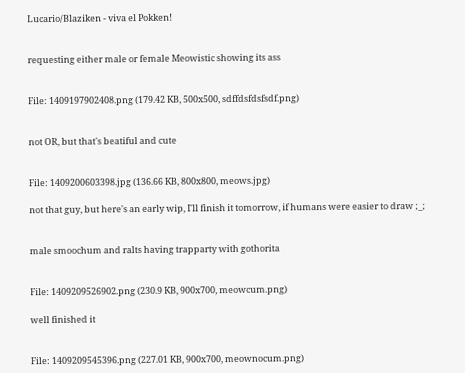Lucario/Blaziken - viva el Pokken!


requesting either male or female Meowistic showing its ass


File: 1409197902408.png (179.42 KB, 500x500, sdffdsfdsfsdf.png)


not OR, but that's beatiful and cute


File: 1409200603398.jpg (136.66 KB, 800x800, meows.jpg)

not that guy, but here's an early wip, I'll finish it tomorrow, if humans were easier to draw ;_;


male smoochum and ralts having trapparty with gothorita


File: 1409209526902.png (230.9 KB, 900x700, meowcum.png)

well finished it


File: 1409209545396.png (227.01 KB, 900x700, meownocum.png)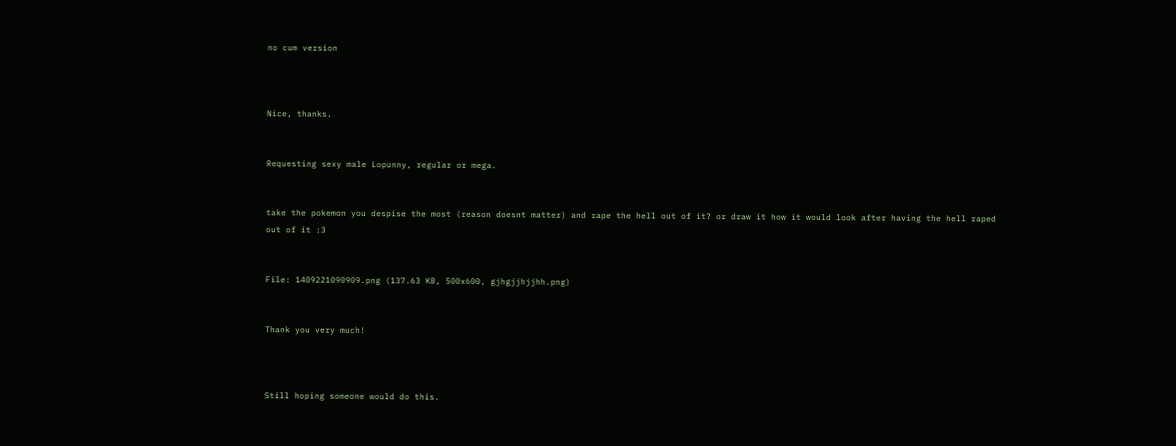no cum version



Nice, thanks.


Requesting sexy male Lopunny, regular or mega.


take the pokemon you despise the most (reason doesnt matter) and rape the hell out of it? or draw it how it would look after having the hell raped out of it :3


File: 1409221090909.png (137.63 KB, 500x600, gjhgjjhjjhh.png)


Thank you very much!



Still hoping someone would do this.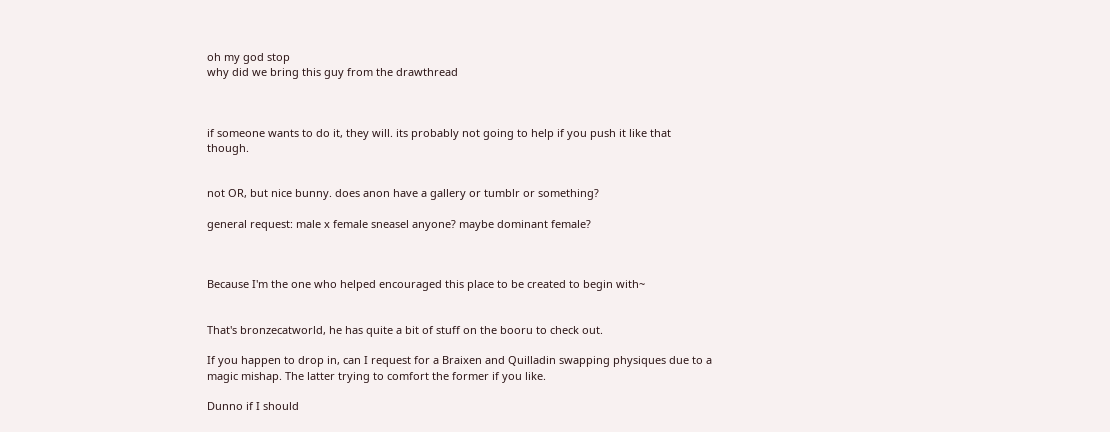oh my god stop
why did we bring this guy from the drawthread



if someone wants to do it, they will. its probably not going to help if you push it like that though.


not OR, but nice bunny. does anon have a gallery or tumblr or something?

general request: male x female sneasel anyone? maybe dominant female?



Because I'm the one who helped encouraged this place to be created to begin with~


That's bronzecatworld, he has quite a bit of stuff on the booru to check out.

If you happen to drop in, can I request for a Braixen and Quilladin swapping physiques due to a magic mishap. The latter trying to comfort the former if you like.

Dunno if I should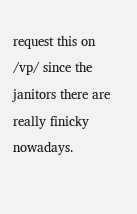request this on /vp/ since the janitors there are really finicky nowadays.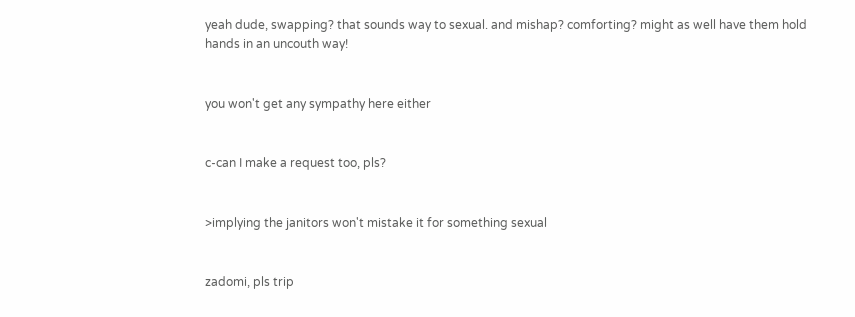yeah dude, swapping? that sounds way to sexual. and mishap? comforting? might as well have them hold hands in an uncouth way!


you won't get any sympathy here either


c-can I make a request too, pls?


>implying the janitors won't mistake it for something sexual


zadomi, pls trip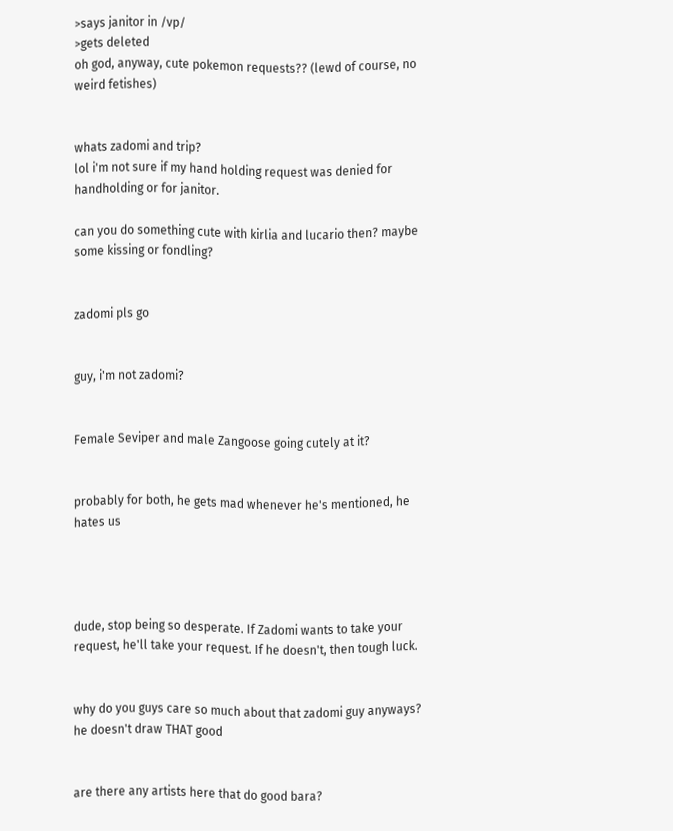>says janitor in /vp/
>gets deleted
oh god, anyway, cute pokemon requests?? (lewd of course, no weird fetishes)


whats zadomi and trip?
lol i'm not sure if my hand holding request was denied for handholding or for janitor.

can you do something cute with kirlia and lucario then? maybe some kissing or fondling?


zadomi pls go


guy, i'm not zadomi?


Female Seviper and male Zangoose going cutely at it?


probably for both, he gets mad whenever he's mentioned, he hates us




dude, stop being so desperate. If Zadomi wants to take your request, he'll take your request. If he doesn't, then tough luck.


why do you guys care so much about that zadomi guy anyways? he doesn't draw THAT good


are there any artists here that do good bara?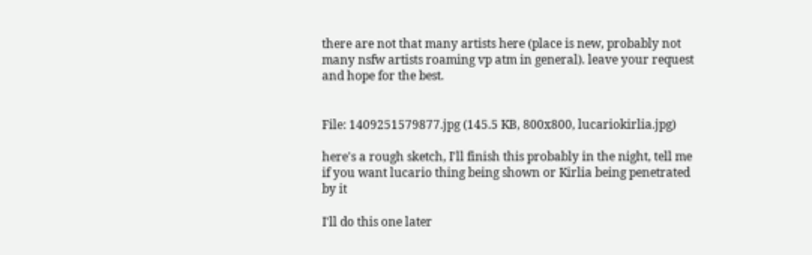there are not that many artists here (place is new, probably not many nsfw artists roaming vp atm in general). leave your request and hope for the best.


File: 1409251579877.jpg (145.5 KB, 800x800, lucariokirlia.jpg)

here's a rough sketch, I'll finish this probably in the night, tell me if you want lucario thing being shown or Kirlia being penetrated by it

I'll do this one later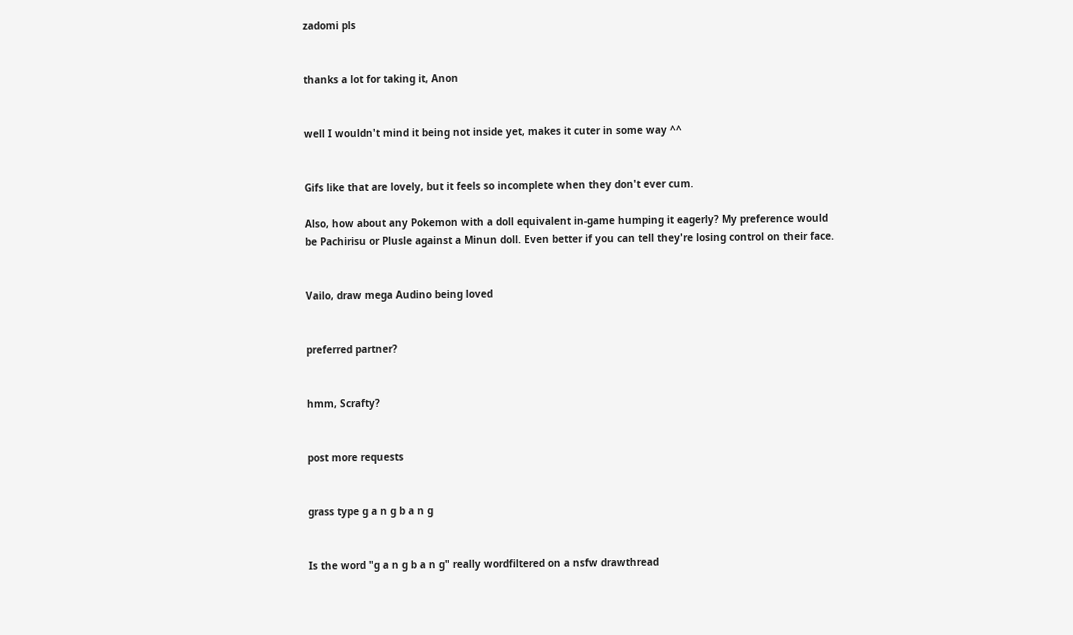zadomi pls


thanks a lot for taking it, Anon


well I wouldn't mind it being not inside yet, makes it cuter in some way ^^


Gifs like that are lovely, but it feels so incomplete when they don't ever cum.

Also, how about any Pokemon with a doll equivalent in-game humping it eagerly? My preference would be Pachirisu or Plusle against a Minun doll. Even better if you can tell they're losing control on their face.


Vailo, draw mega Audino being loved


preferred partner?


hmm, Scrafty?


post more requests


grass type g a n g b a n g


Is the word "g a n g b a n g" really wordfiltered on a nsfw drawthread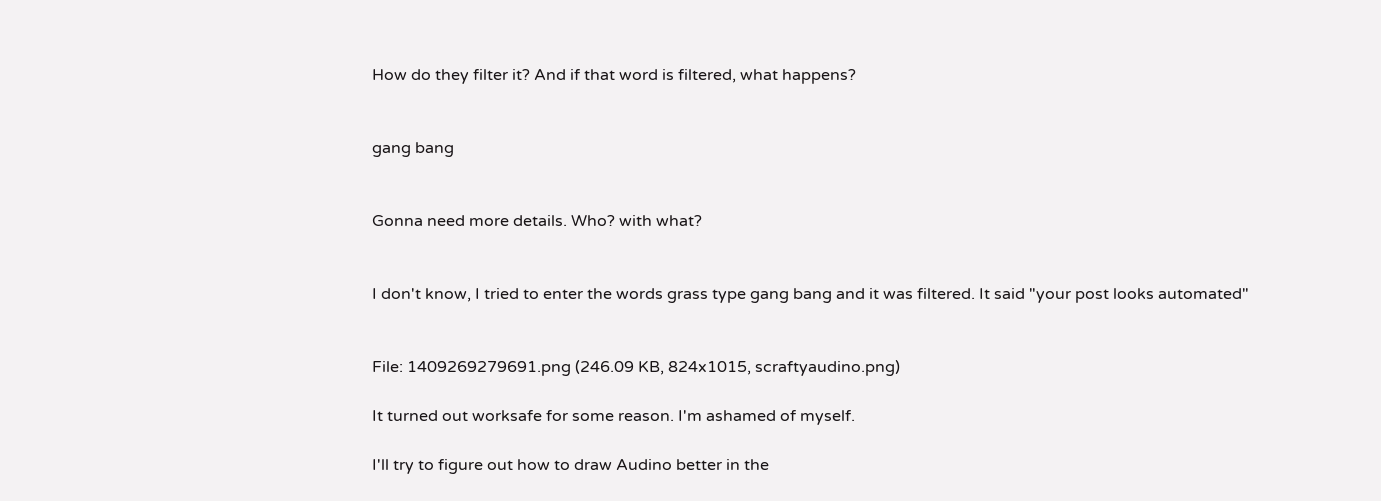How do they filter it? And if that word is filtered, what happens?


gang bang


Gonna need more details. Who? with what?


I don't know, I tried to enter the words grass type gang bang and it was filtered. It said "your post looks automated"


File: 1409269279691.png (246.09 KB, 824x1015, scraftyaudino.png)

It turned out worksafe for some reason. I'm ashamed of myself.

I'll try to figure out how to draw Audino better in the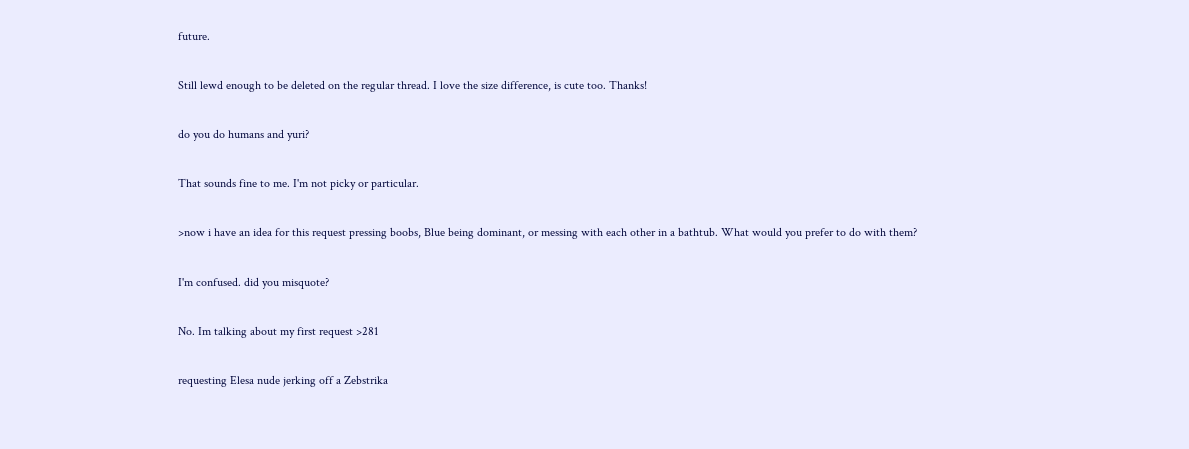future.


Still lewd enough to be deleted on the regular thread. I love the size difference, is cute too. Thanks!


do you do humans and yuri?


That sounds fine to me. I'm not picky or particular.


>now i have an idea for this request pressing boobs, Blue being dominant, or messing with each other in a bathtub. What would you prefer to do with them?


I'm confused. did you misquote?


No. Im talking about my first request >281


requesting Elesa nude jerking off a Zebstrika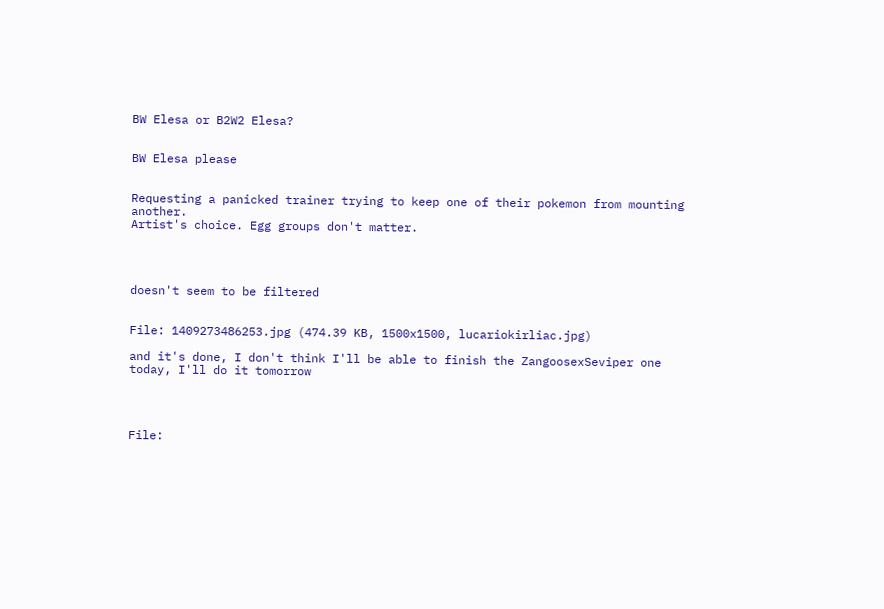BW Elesa or B2W2 Elesa?


BW Elesa please


Requesting a panicked trainer trying to keep one of their pokemon from mounting another.
Artist's choice. Egg groups don't matter.




doesn't seem to be filtered


File: 1409273486253.jpg (474.39 KB, 1500x1500, lucariokirliac.jpg)

and it's done, I don't think I'll be able to finish the ZangoosexSeviper one today, I'll do it tomorrow




File: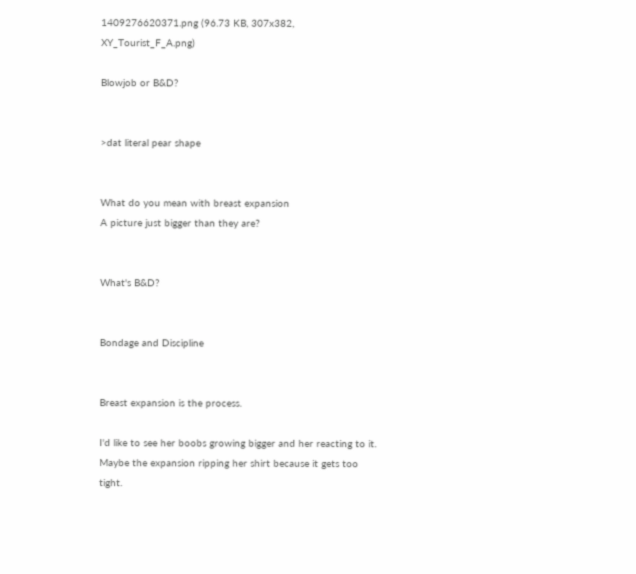1409276620371.png (96.73 KB, 307x382, XY_Tourist_F_A.png)

Blowjob or B&D?


>dat literal pear shape


What do you mean with breast expansion
A picture just bigger than they are?


What's B&D?


Bondage and Discipline


Breast expansion is the process.

I'd like to see her boobs growing bigger and her reacting to it. Maybe the expansion ripping her shirt because it gets too tight.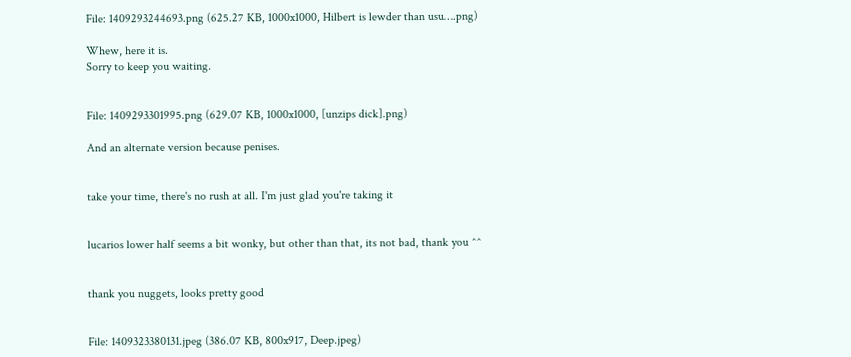File: 1409293244693.png (625.27 KB, 1000x1000, Hilbert is lewder than usu….png)

Whew, here it is.
Sorry to keep you waiting.


File: 1409293301995.png (629.07 KB, 1000x1000, [unzips dick].png)

And an alternate version because penises.


take your time, there's no rush at all. I'm just glad you're taking it


lucarios lower half seems a bit wonky, but other than that, its not bad, thank you ^^


thank you nuggets, looks pretty good


File: 1409323380131.jpeg (386.07 KB, 800x917, Deep.jpeg)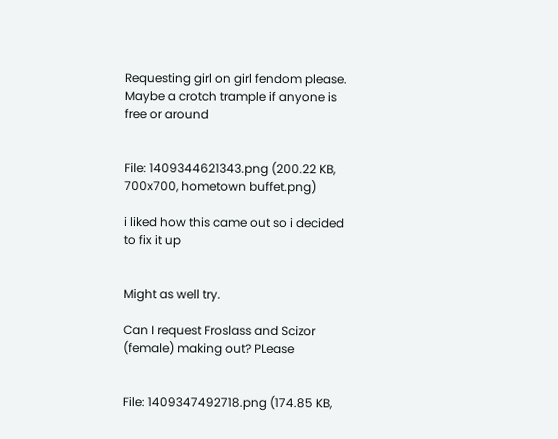Requesting girl on girl fendom please. Maybe a crotch trample if anyone is free or around


File: 1409344621343.png (200.22 KB, 700x700, hometown buffet.png)

i liked how this came out so i decided to fix it up


Might as well try.

Can I request Froslass and Scizor (female) making out? PLease


File: 1409347492718.png (174.85 KB,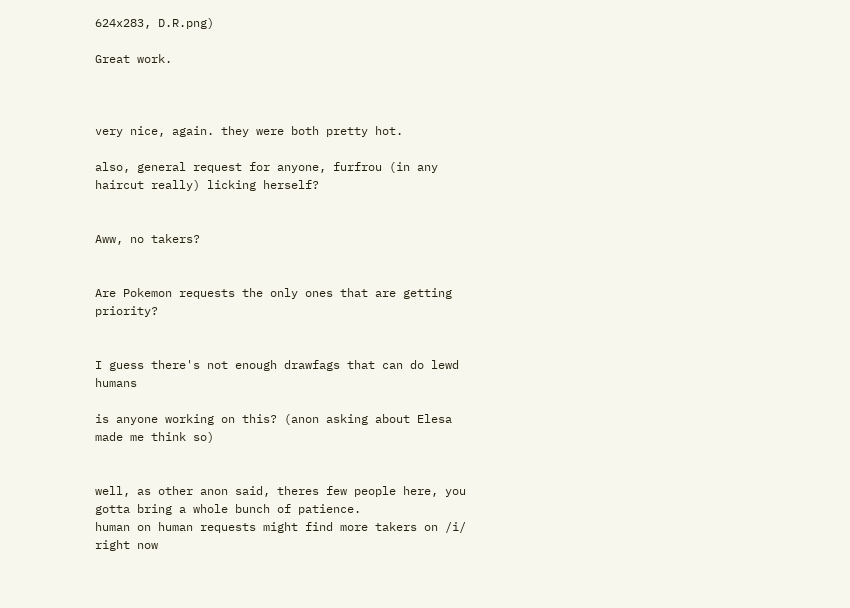624x283, D.R.png)

Great work.



very nice, again. they were both pretty hot.

also, general request for anyone, furfrou (in any haircut really) licking herself?


Aww, no takers?


Are Pokemon requests the only ones that are getting priority?


I guess there's not enough drawfags that can do lewd humans

is anyone working on this? (anon asking about Elesa made me think so)


well, as other anon said, theres few people here, you gotta bring a whole bunch of patience.
human on human requests might find more takers on /i/ right now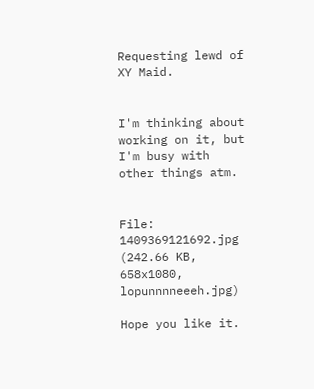Requesting lewd of XY Maid.


I'm thinking about working on it, but I'm busy with other things atm.


File: 1409369121692.jpg (242.66 KB, 658x1080, lopunnnneeeh.jpg)

Hope you like it.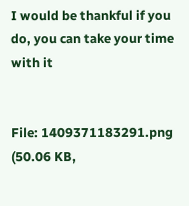I would be thankful if you do, you can take your time with it


File: 1409371183291.png (50.06 KB,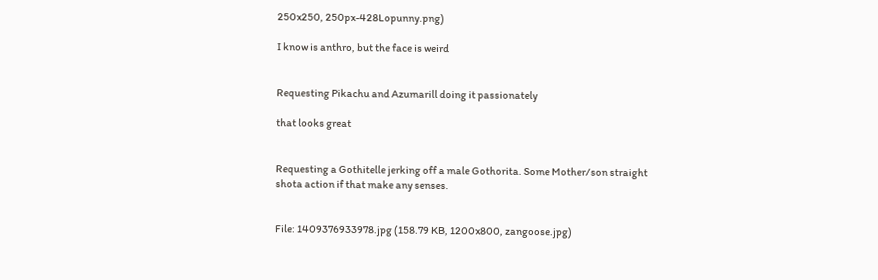250x250, 250px-428Lopunny.png)

I know is anthro, but the face is weird


Requesting Pikachu and Azumarill doing it passionately

that looks great


Requesting a Gothitelle jerking off a male Gothorita. Some Mother/son straight shota action if that make any senses.


File: 1409376933978.jpg (158.79 KB, 1200x800, zangoose.jpg)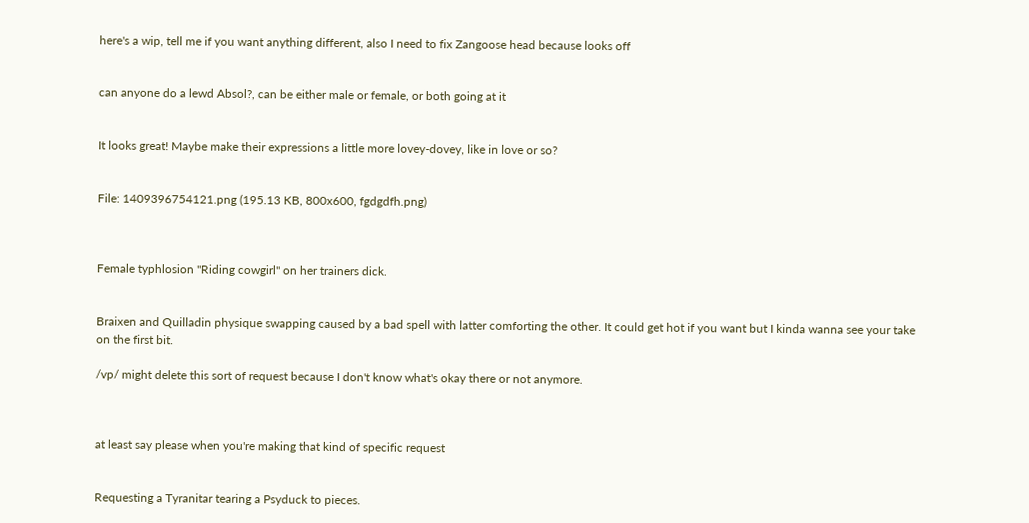here's a wip, tell me if you want anything different, also I need to fix Zangoose head because looks off


can anyone do a lewd Absol?, can be either male or female, or both going at it


It looks great! Maybe make their expressions a little more lovey-dovey, like in love or so?


File: 1409396754121.png (195.13 KB, 800x600, fgdgdfh.png)



Female typhlosion "Riding cowgirl" on her trainers dick.


Braixen and Quilladin physique swapping caused by a bad spell with latter comforting the other. It could get hot if you want but I kinda wanna see your take on the first bit.

/vp/ might delete this sort of request because I don't know what's okay there or not anymore.



at least say please when you're making that kind of specific request


Requesting a Tyranitar tearing a Psyduck to pieces.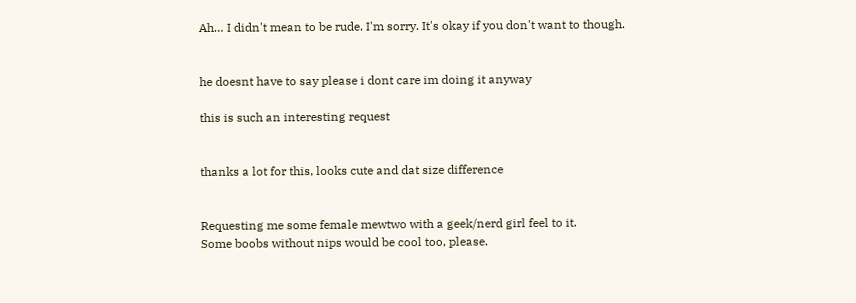Ah… I didn't mean to be rude. I'm sorry. It's okay if you don't want to though.


he doesnt have to say please i dont care im doing it anyway

this is such an interesting request


thanks a lot for this, looks cute and dat size difference


Requesting me some female mewtwo with a geek/nerd girl feel to it.
Some boobs without nips would be cool too, please.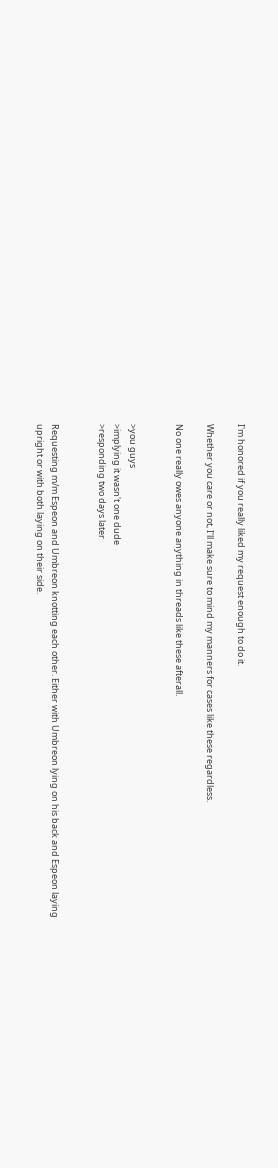I'm honored if you really liked my request enough to do it.

Whether you care or not, I'll make sure to mind my manners for cases like these regardless.

No one really owes anyone anything in threads like these afterall.


>you guys
>implying it wasn't one dude
>responding two days later


Requesting m/m Espeon and Umbreon knotting each other. Either with Umbreon lying on his back and Espeon laying upright or with both laying on their side.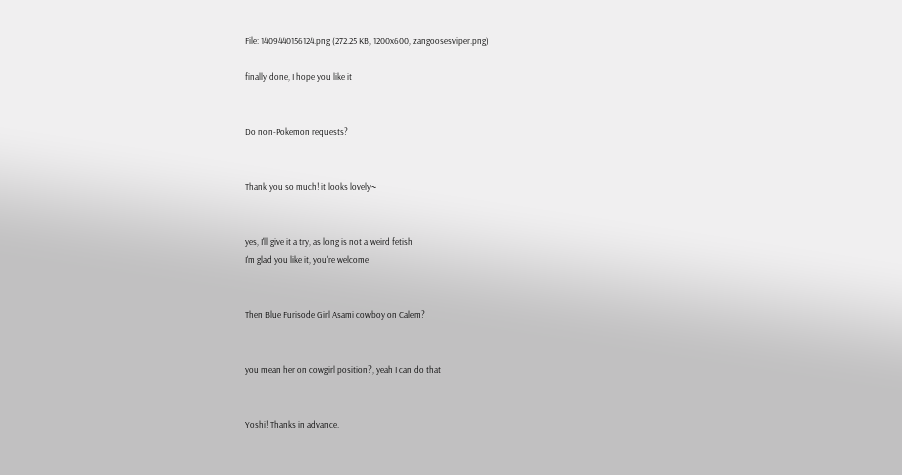File: 1409440156124.png (272.25 KB, 1200x600, zangoosesviper.png)

finally done, I hope you like it


Do non-Pokemon requests?


Thank you so much! it looks lovely~


yes, I'll give it a try, as long is not a weird fetish
I'm glad you like it, you're welcome


Then Blue Furisode Girl Asami cowboy on Calem?


you mean her on cowgirl position?, yeah I can do that


Yoshi! Thanks in advance.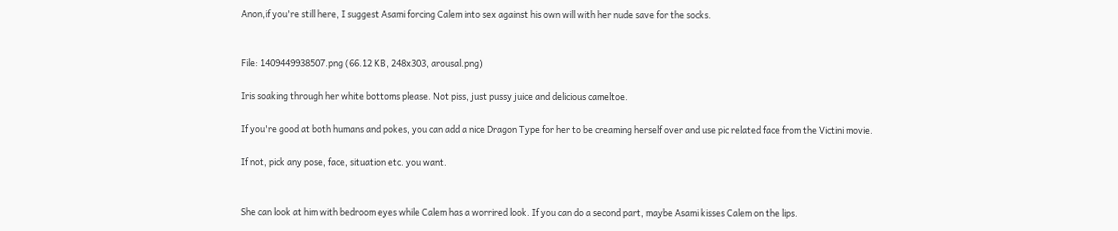Anon,if you're still here, I suggest Asami forcing Calem into sex against his own will with her nude save for the socks.


File: 1409449938507.png (66.12 KB, 248x303, arousal.png)

Iris soaking through her white bottoms please. Not piss, just pussy juice and delicious cameltoe.

If you're good at both humans and pokes, you can add a nice Dragon Type for her to be creaming herself over and use pic related face from the Victini movie.

If not, pick any pose, face, situation etc. you want.


She can look at him with bedroom eyes while Calem has a worrired look. If you can do a second part, maybe Asami kisses Calem on the lips.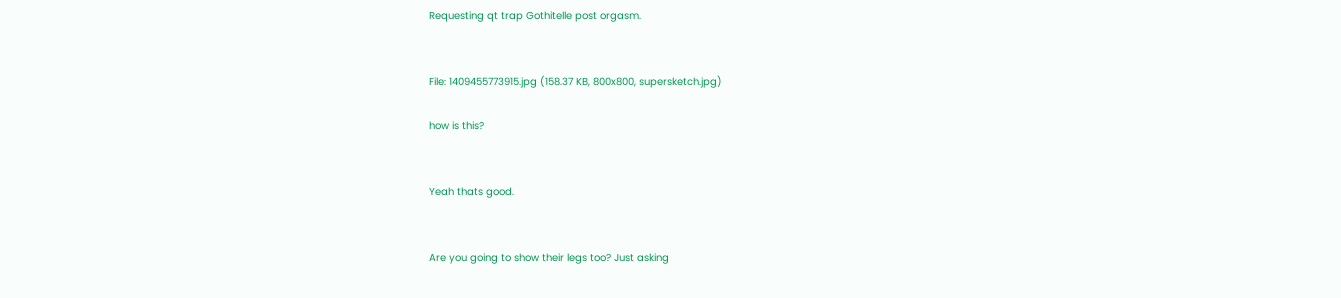Requesting qt trap Gothitelle post orgasm.


File: 1409455773915.jpg (158.37 KB, 800x800, supersketch.jpg)

how is this?


Yeah thats good.


Are you going to show their legs too? Just asking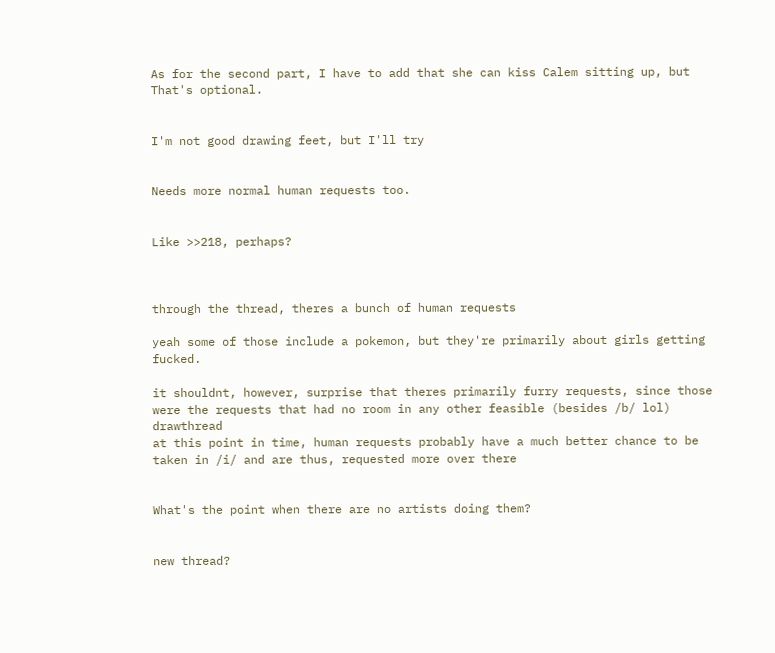As for the second part, I have to add that she can kiss Calem sitting up, but That's optional.


I'm not good drawing feet, but I'll try


Needs more normal human requests too.


Like >>218, perhaps?



through the thread, theres a bunch of human requests

yeah some of those include a pokemon, but they're primarily about girls getting fucked.

it shouldnt, however, surprise that theres primarily furry requests, since those were the requests that had no room in any other feasible (besides /b/ lol) drawthread
at this point in time, human requests probably have a much better chance to be taken in /i/ and are thus, requested more over there


What's the point when there are no artists doing them?


new thread?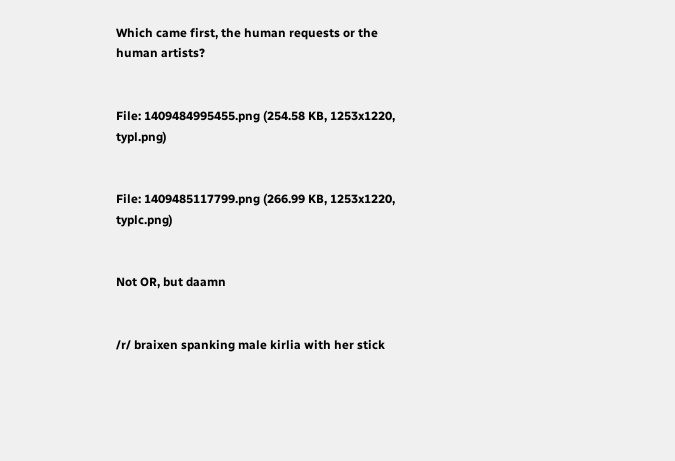Which came first, the human requests or the human artists?


File: 1409484995455.png (254.58 KB, 1253x1220, typl.png)


File: 1409485117799.png (266.99 KB, 1253x1220, typlc.png)


Not OR, but daamn


/r/ braixen spanking male kirlia with her stick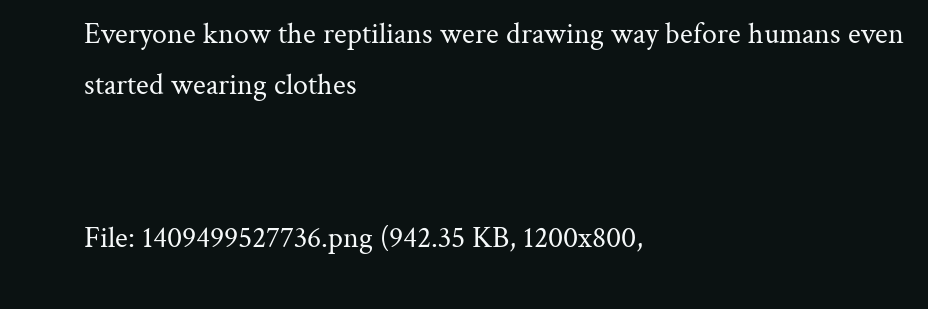Everyone know the reptilians were drawing way before humans even started wearing clothes


File: 1409499527736.png (942.35 KB, 1200x800,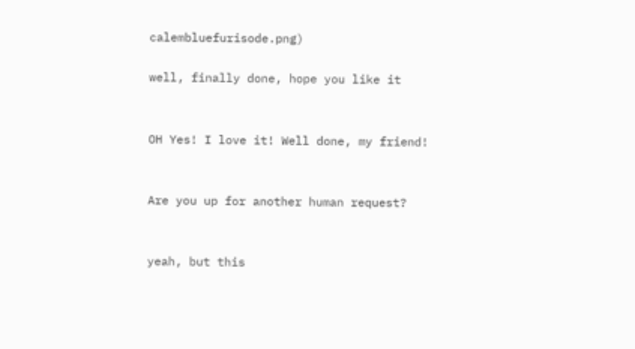calembluefurisode.png)

well, finally done, hope you like it


OH Yes! I love it! Well done, my friend!


Are you up for another human request?


yeah, but this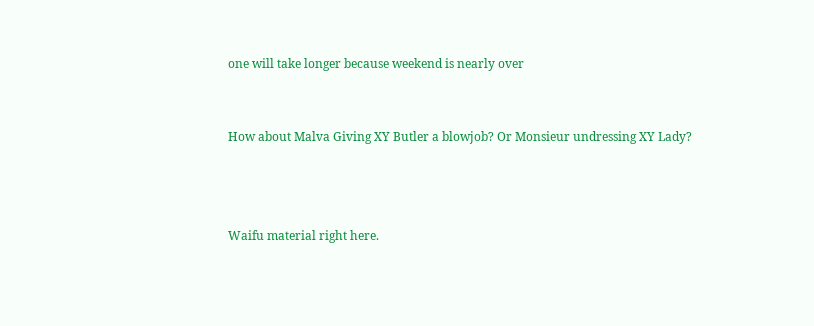one will take longer because weekend is nearly over


How about Malva Giving XY Butler a blowjob? Or Monsieur undressing XY Lady?



Waifu material right here.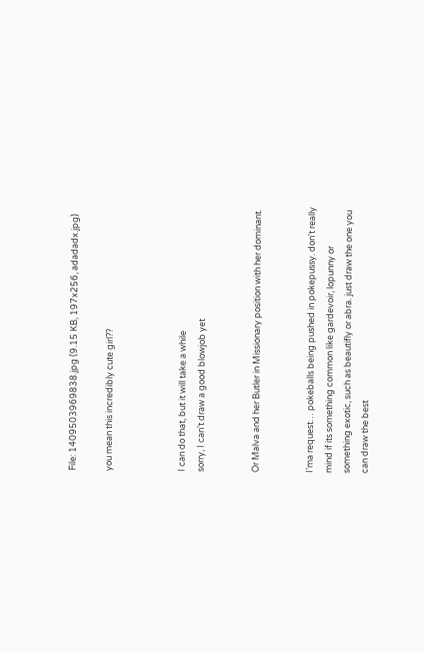File: 1409503969838.jpg (9.15 KB, 197x256, adadadx.jpg)

you mean this incredibly cute girl??



I can do that, but it will take a while
sorry, I can't draw a good blowjob yet


Or Malva and her Butler in Missionary position with her dominant.


I'ma request… pokeballs being pushed in pokepussy. don't really mind if its something common like gardevoir, lopunny or something exotic, such as beautifly or abra. just draw the one you can draw the best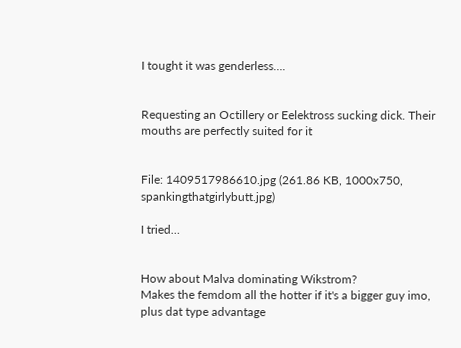I tought it was genderless….


Requesting an Octillery or Eelektross sucking dick. Their mouths are perfectly suited for it


File: 1409517986610.jpg (261.86 KB, 1000x750, spankingthatgirlybutt.jpg)

I tried…


How about Malva dominating Wikstrom?
Makes the femdom all the hotter if it's a bigger guy imo, plus dat type advantage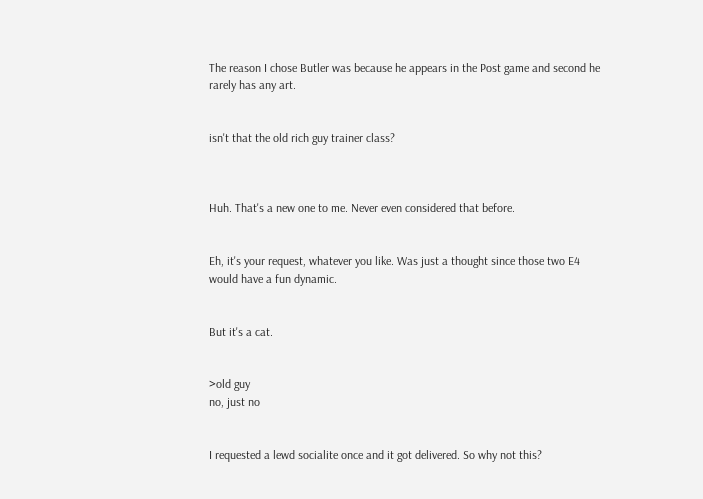The reason I chose Butler was because he appears in the Post game and second he rarely has any art.


isn't that the old rich guy trainer class?



Huh. That's a new one to me. Never even considered that before.


Eh, it's your request, whatever you like. Was just a thought since those two E4 would have a fun dynamic.


But it's a cat.


>old guy
no, just no


I requested a lewd socialite once and it got delivered. So why not this?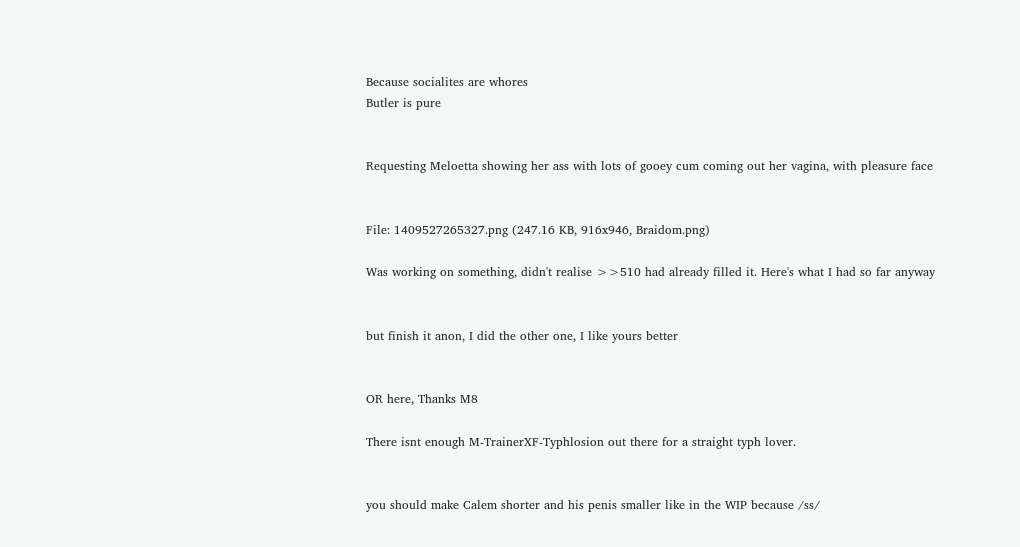Because socialites are whores
Butler is pure


Requesting Meloetta showing her ass with lots of gooey cum coming out her vagina, with pleasure face


File: 1409527265327.png (247.16 KB, 916x946, Braidom.png)

Was working on something, didn't realise >>510 had already filled it. Here's what I had so far anyway


but finish it anon, I did the other one, I like yours better


OR here, Thanks M8

There isnt enough M-TrainerXF-Typhlosion out there for a straight typh lover.


you should make Calem shorter and his penis smaller like in the WIP because /ss/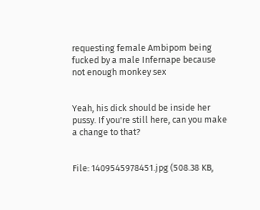requesting female Ambipom being fucked by a male Infernape because not enough monkey sex


Yeah, his dick should be inside her pussy. If you're still here, can you make a change to that?


File: 1409545978451.jpg (508.38 KB,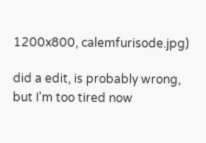1200x800, calemfurisode.jpg)

did a edit, is probably wrong, but I'm too tired now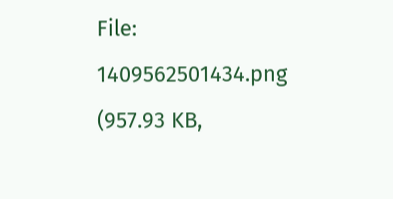File: 1409562501434.png (957.93 KB,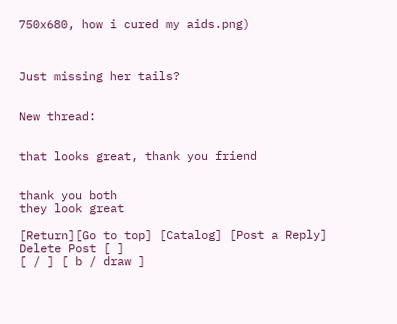750x680, how i cured my aids.png)



Just missing her tails?


New thread:


that looks great, thank you friend


thank you both
they look great

[Return][Go to top] [Catalog] [Post a Reply]
Delete Post [ ]
[ / ] [ b / draw ]